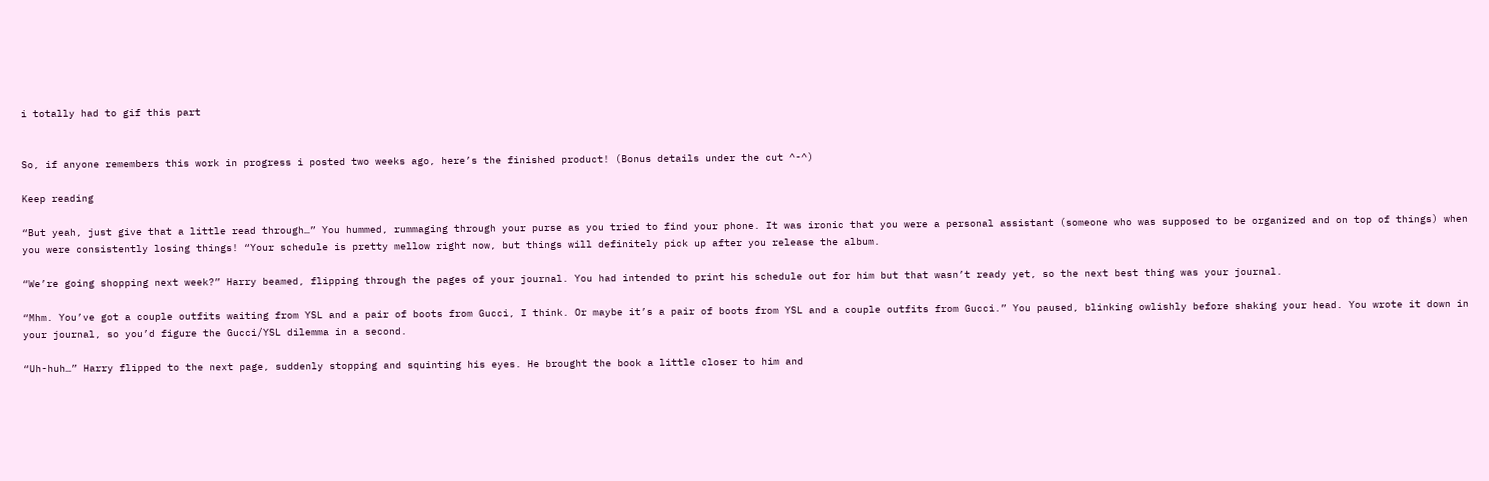i totally had to gif this part


So, if anyone remembers this work in progress i posted two weeks ago, here’s the finished product! (Bonus details under the cut ^-^)

Keep reading

“But yeah, just give that a little read through…” You hummed, rummaging through your purse as you tried to find your phone. It was ironic that you were a personal assistant (someone who was supposed to be organized and on top of things) when you were consistently losing things! “Your schedule is pretty mellow right now, but things will definitely pick up after you release the album.

“We’re going shopping next week?” Harry beamed, flipping through the pages of your journal. You had intended to print his schedule out for him but that wasn’t ready yet, so the next best thing was your journal.

“Mhm. You’ve got a couple outfits waiting from YSL and a pair of boots from Gucci, I think. Or maybe it’s a pair of boots from YSL and a couple outfits from Gucci.” You paused, blinking owlishly before shaking your head. You wrote it down in your journal, so you’d figure the Gucci/YSL dilemma in a second.

“Uh-huh…” Harry flipped to the next page, suddenly stopping and squinting his eyes. He brought the book a little closer to him and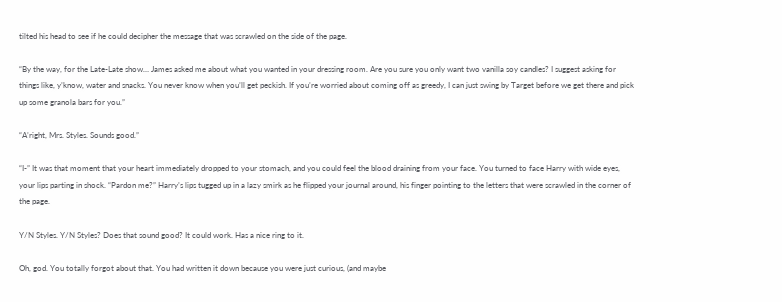tilted his head to see if he could decipher the message that was scrawled on the side of the page.

“By the way, for the Late-Late show… James asked me about what you wanted in your dressing room. Are you sure you only want two vanilla soy candles? I suggest asking for things like, y’know, water and snacks. You never know when you’ll get peckish. If you’re worried about coming off as greedy, I can just swing by Target before we get there and pick up some granola bars for you.”

“A’right, Mrs. Styles. Sounds good.”

“I-” It was that moment that your heart immediately dropped to your stomach, and you could feel the blood draining from your face. You turned to face Harry with wide eyes, your lips parting in shock. “Pardon me?” Harry’s lips tugged up in a lazy smirk as he flipped your journal around, his finger pointing to the letters that were scrawled in the corner of the page.

Y/N Styles. Y/N Styles? Does that sound good? It could work. Has a nice ring to it.

Oh, god. You totally forgot about that. You had written it down because you were just curious, (and maybe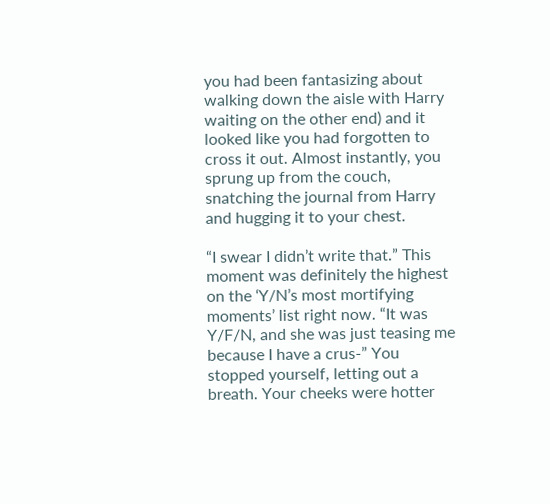you had been fantasizing about walking down the aisle with Harry waiting on the other end) and it looked like you had forgotten to cross it out. Almost instantly, you sprung up from the couch, snatching the journal from Harry and hugging it to your chest.

“I swear I didn’t write that.” This moment was definitely the highest on the ‘Y/N’s most mortifying moments’ list right now. “It was Y/F/N, and she was just teasing me because I have a crus-” You stopped yourself, letting out a breath. Your cheeks were hotter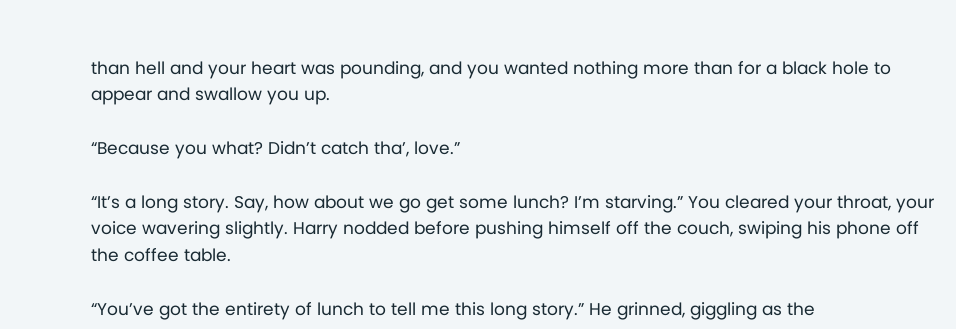than hell and your heart was pounding, and you wanted nothing more than for a black hole to appear and swallow you up.

“Because you what? Didn’t catch tha’, love.”

“It’s a long story. Say, how about we go get some lunch? I’m starving.” You cleared your throat, your voice wavering slightly. Harry nodded before pushing himself off the couch, swiping his phone off the coffee table.

“You’ve got the entirety of lunch to tell me this long story.” He grinned, giggling as the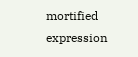mortified expression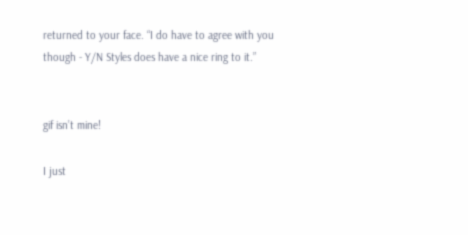returned to your face. “I do have to agree with you though - Y/N Styles does have a nice ring to it.”


gif isn’t mine!

I just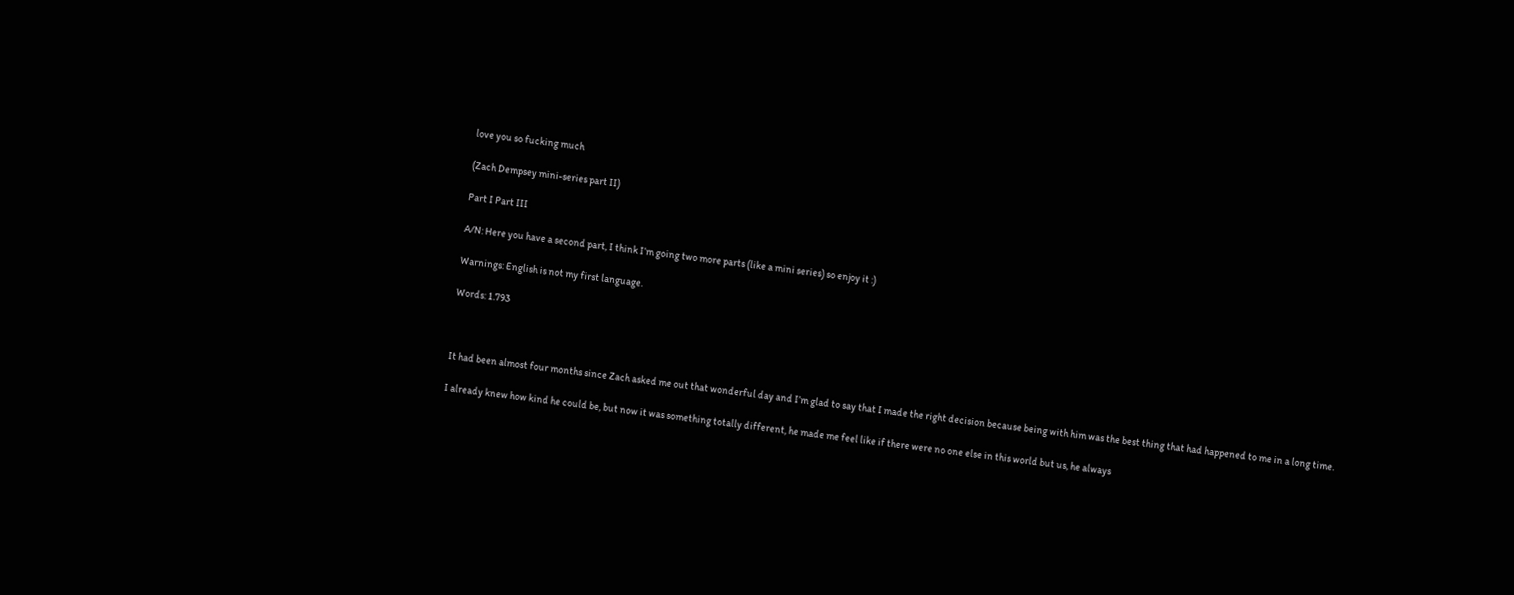love you so fucking much

(Zach Dempsey mini-series part II)

Part I Part III

A/N: Here you have a second part, I think I’m going two more parts (like a mini series) so enjoy it :)

Warnings: English is not my first language.

Words: 1.793



It had been almost four months since Zach asked me out that wonderful day and I’m glad to say that I made the right decision because being with him was the best thing that had happened to me in a long time.

I already knew how kind he could be, but now it was something totally different, he made me feel like if there were no one else in this world but us, he always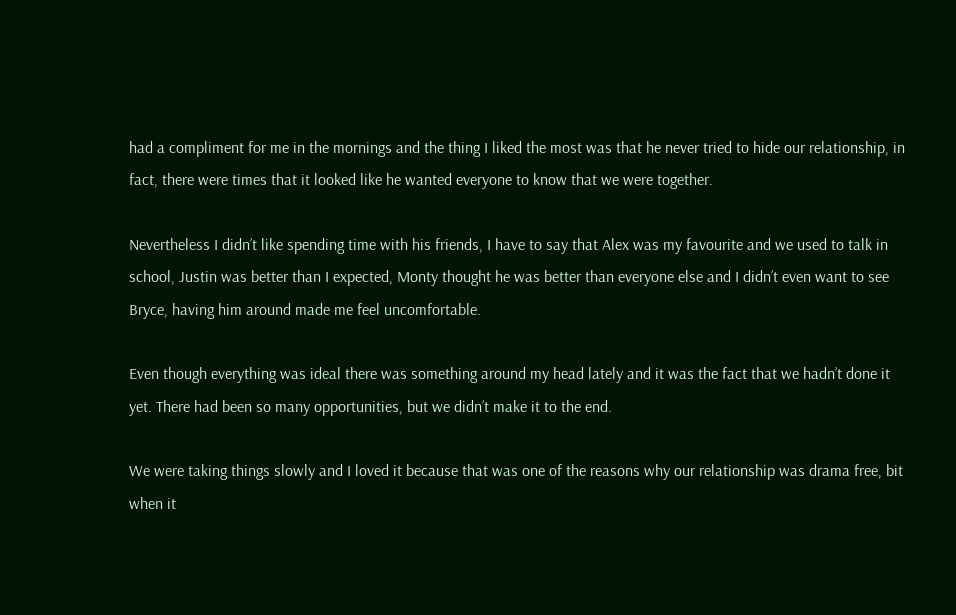had a compliment for me in the mornings and the thing I liked the most was that he never tried to hide our relationship, in fact, there were times that it looked like he wanted everyone to know that we were together.

Nevertheless I didn’t like spending time with his friends, I have to say that Alex was my favourite and we used to talk in school, Justin was better than I expected, Monty thought he was better than everyone else and I didn’t even want to see Bryce, having him around made me feel uncomfortable.

Even though everything was ideal there was something around my head lately and it was the fact that we hadn’t done it yet. There had been so many opportunities, but we didn’t make it to the end.

We were taking things slowly and I loved it because that was one of the reasons why our relationship was drama free, bit when it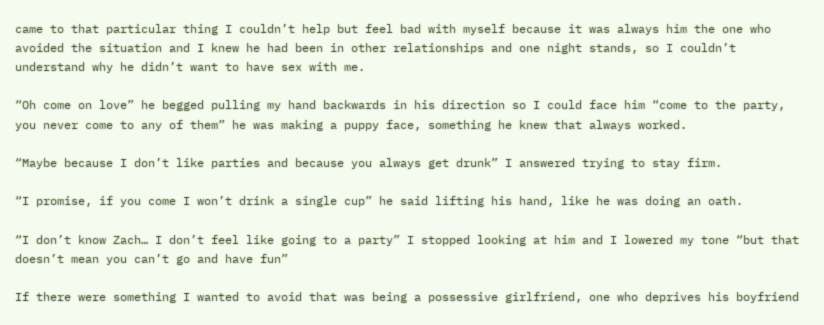came to that particular thing I couldn’t help but feel bad with myself because it was always him the one who avoided the situation and I knew he had been in other relationships and one night stands, so I couldn’t understand why he didn’t want to have sex with me.

“Oh come on love” he begged pulling my hand backwards in his direction so I could face him “come to the party, you never come to any of them” he was making a puppy face, something he knew that always worked.

“Maybe because I don’t like parties and because you always get drunk” I answered trying to stay firm.

“I promise, if you come I won’t drink a single cup” he said lifting his hand, like he was doing an oath.

“I don’t know Zach… I don’t feel like going to a party” I stopped looking at him and I lowered my tone “but that doesn’t mean you can’t go and have fun”

If there were something I wanted to avoid that was being a possessive girlfriend, one who deprives his boyfriend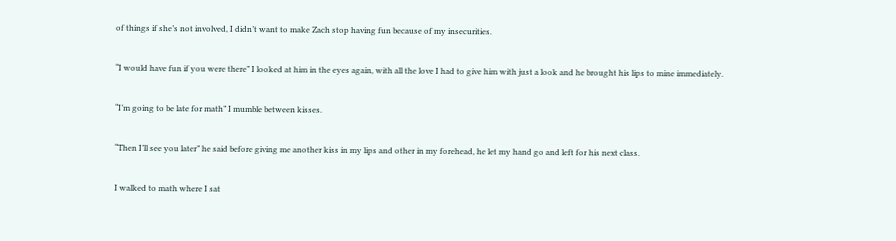of things if she’s not involved, I didn’t want to make Zach stop having fun because of my insecurities.

“I would have fun if you were there” I looked at him in the eyes again, with all the love I had to give him with just a look and he brought his lips to mine immediately.

“I’m going to be late for math” I mumble between kisses.

“Then I’ll see you later” he said before giving me another kiss in my lips and other in my forehead, he let my hand go and left for his next class.

I walked to math where I sat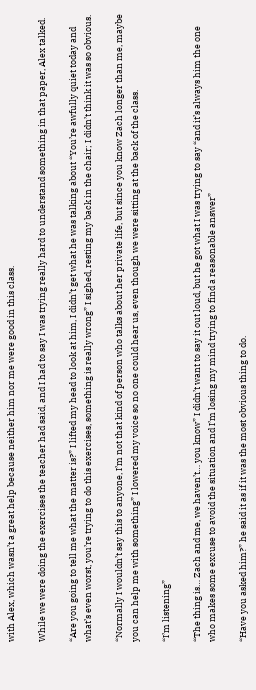with Alex, which wasn’t a great help because neither him nor me were good in this class.

While we were doing the exercises the teacher had said, and I had to say I was trying really hard to understand something in that paper, Alex talked.

“Are you going to tell me what the matter is?” I lifted my head to look at him, I didn’t get what he was talking about “You’re awfully quiet today and what’s even worst, you’re trying to do this exercises, something is really wrong” I sighed, resting my back in the chair; I didn’t think it was so obvious.

“Normally I wouldn’t say this to anyone, I’m not that kind of person who talks about her private life, but since you know Zach longer than me, maybe you can help me with something” I lowered my voice so no one could hear us, even though we were sitting at the back of the class.

“I’m listening”

“The thing is… Zach and me, we haven’t… you know” I didn’t want to say it out loud, but he got what I was trying to say “and it’s always him the one who makes some excuse to avoid the situation and I’m losing my mind trying to find a reasonable answer”

“Have you asked him?” he said it as if it was the most obvious thing to do.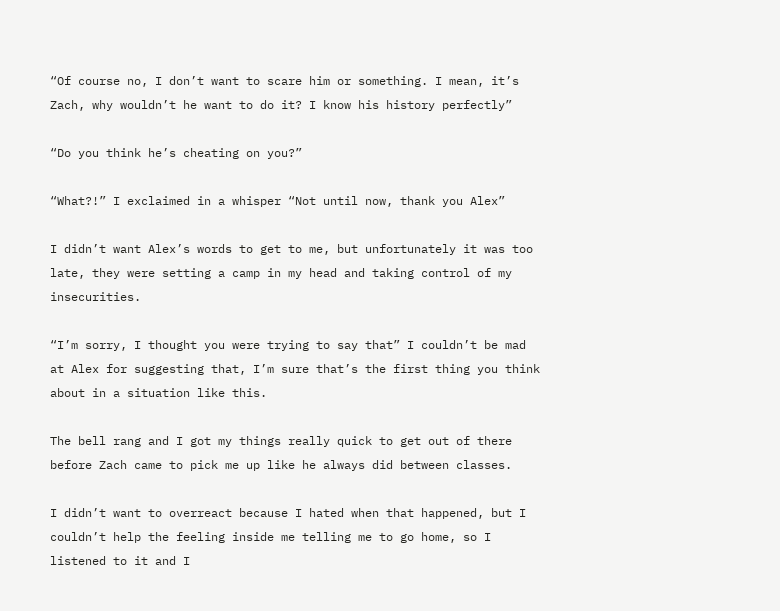“Of course no, I don’t want to scare him or something. I mean, it’s Zach, why wouldn’t he want to do it? I know his history perfectly”

“Do you think he’s cheating on you?”

“What?!” I exclaimed in a whisper “Not until now, thank you Alex”

I didn’t want Alex’s words to get to me, but unfortunately it was too late, they were setting a camp in my head and taking control of my insecurities.

“I’m sorry, I thought you were trying to say that” I couldn’t be mad at Alex for suggesting that, I’m sure that’s the first thing you think about in a situation like this.

The bell rang and I got my things really quick to get out of there before Zach came to pick me up like he always did between classes.

I didn’t want to overreact because I hated when that happened, but I couldn’t help the feeling inside me telling me to go home, so I listened to it and I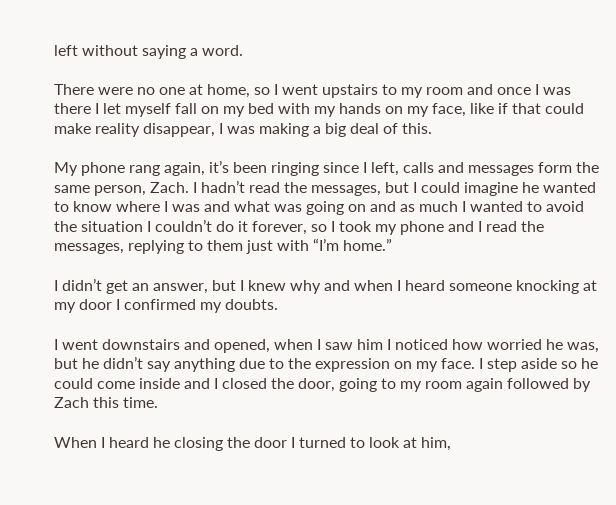left without saying a word.

There were no one at home, so I went upstairs to my room and once I was there I let myself fall on my bed with my hands on my face, like if that could make reality disappear, I was making a big deal of this.

My phone rang again, it’s been ringing since I left, calls and messages form the same person, Zach. I hadn’t read the messages, but I could imagine he wanted to know where I was and what was going on and as much I wanted to avoid the situation I couldn’t do it forever, so I took my phone and I read the messages, replying to them just with “I’m home.”

I didn’t get an answer, but I knew why and when I heard someone knocking at my door I confirmed my doubts.

I went downstairs and opened, when I saw him I noticed how worried he was, but he didn’t say anything due to the expression on my face. I step aside so he could come inside and I closed the door, going to my room again followed by Zach this time.

When I heard he closing the door I turned to look at him,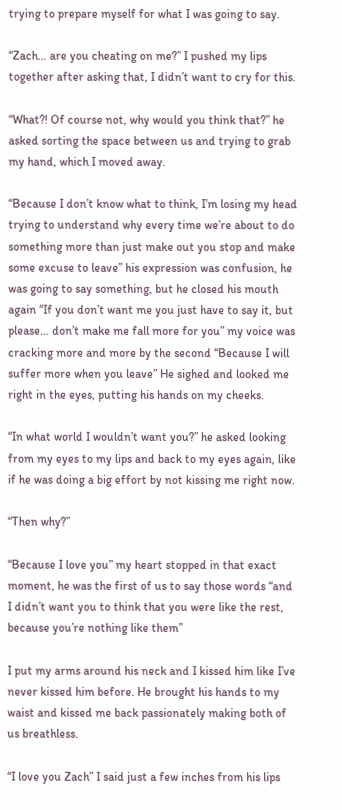trying to prepare myself for what I was going to say.

“Zach… are you cheating on me?” I pushed my lips together after asking that, I didn’t want to cry for this.

“What?! Of course not, why would you think that?” he asked sorting the space between us and trying to grab my hand, which I moved away.

“Because I don’t know what to think, I’m losing my head trying to understand why every time we’re about to do something more than just make out you stop and make some excuse to leave” his expression was confusion, he was going to say something, but he closed his mouth again “If you don’t want me you just have to say it, but please… don’t make me fall more for you” my voice was cracking more and more by the second “Because I will suffer more when you leave” He sighed and looked me right in the eyes, putting his hands on my cheeks.

“In what world I wouldn’t want you?” he asked looking from my eyes to my lips and back to my eyes again, like if he was doing a big effort by not kissing me right now.

“Then why?”

“Because I love you” my heart stopped in that exact moment, he was the first of us to say those words “and I didn’t want you to think that you were like the rest, because you’re nothing like them”

I put my arms around his neck and I kissed him like I’ve never kissed him before. He brought his hands to my waist and kissed me back passionately making both of us breathless.

“I love you Zach” I said just a few inches from his lips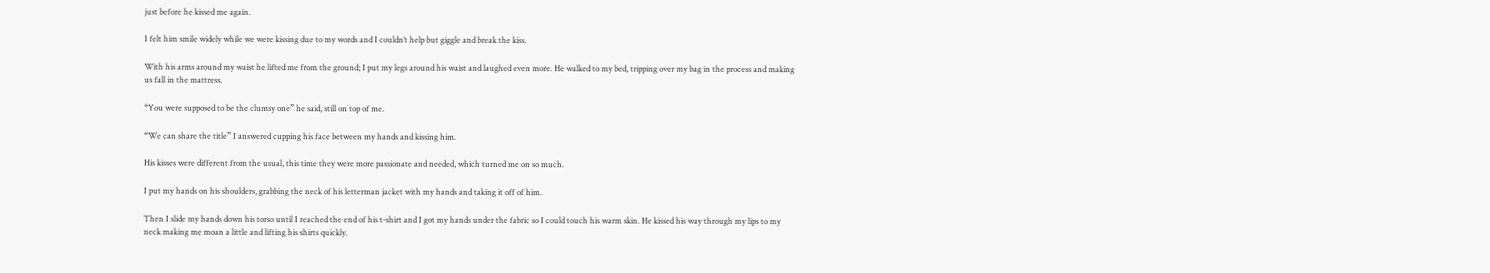just before he kissed me again.

I felt him smile widely while we were kissing due to my words and I couldn’t help but giggle and break the kiss.

With his arms around my waist he lifted me from the ground; I put my legs around his waist and laughed even more. He walked to my bed, tripping over my bag in the process and making us fall in the mattress.

“You were supposed to be the clumsy one” he said, still on top of me.

“We can share the title” I answered cupping his face between my hands and kissing him.

His kisses were different from the usual, this time they were more passionate and needed, which turned me on so much.

I put my hands on his shoulders, grabbing the neck of his letterman jacket with my hands and taking it off of him.

Then I slide my hands down his torso until I reached the end of his t-shirt and I got my hands under the fabric so I could touch his warm skin. He kissed his way through my lips to my neck making me moan a little and lifting his shirts quickly.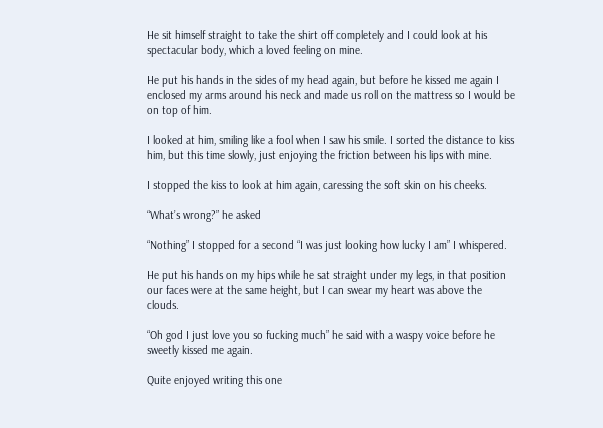He sit himself straight to take the shirt off completely and I could look at his spectacular body, which a loved feeling on mine.

He put his hands in the sides of my head again, but before he kissed me again I enclosed my arms around his neck and made us roll on the mattress so I would be on top of him.

I looked at him, smiling like a fool when I saw his smile. I sorted the distance to kiss him, but this time slowly, just enjoying the friction between his lips with mine.

I stopped the kiss to look at him again, caressing the soft skin on his cheeks.

“What’s wrong?” he asked

“Nothing” I stopped for a second “I was just looking how lucky I am” I whispered.

He put his hands on my hips while he sat straight under my legs, in that position our faces were at the same height, but I can swear my heart was above the clouds.

“Oh god I just love you so fucking much” he said with a waspy voice before he sweetly kissed me again.

Quite enjoyed writing this one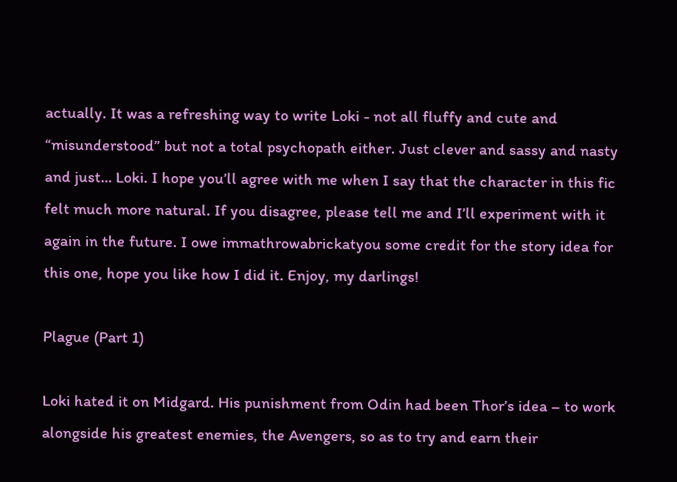actually. It was a refreshing way to write Loki - not all fluffy and cute and “misunderstood” but not a total psychopath either. Just clever and sassy and nasty and just… Loki. I hope you’ll agree with me when I say that the character in this fic felt much more natural. If you disagree, please tell me and I’ll experiment with it again in the future. I owe immathrowabrickatyou some credit for the story idea for this one, hope you like how I did it. Enjoy, my darlings!

Plague (Part 1)

Loki hated it on Midgard. His punishment from Odin had been Thor’s idea – to work alongside his greatest enemies, the Avengers, so as to try and earn their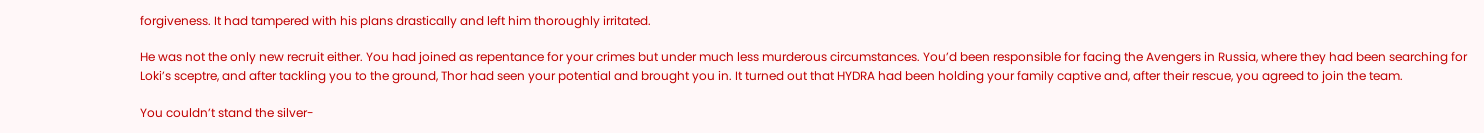forgiveness. It had tampered with his plans drastically and left him thoroughly irritated.

He was not the only new recruit either. You had joined as repentance for your crimes but under much less murderous circumstances. You’d been responsible for facing the Avengers in Russia, where they had been searching for Loki’s sceptre, and after tackling you to the ground, Thor had seen your potential and brought you in. It turned out that HYDRA had been holding your family captive and, after their rescue, you agreed to join the team.

You couldn’t stand the silver-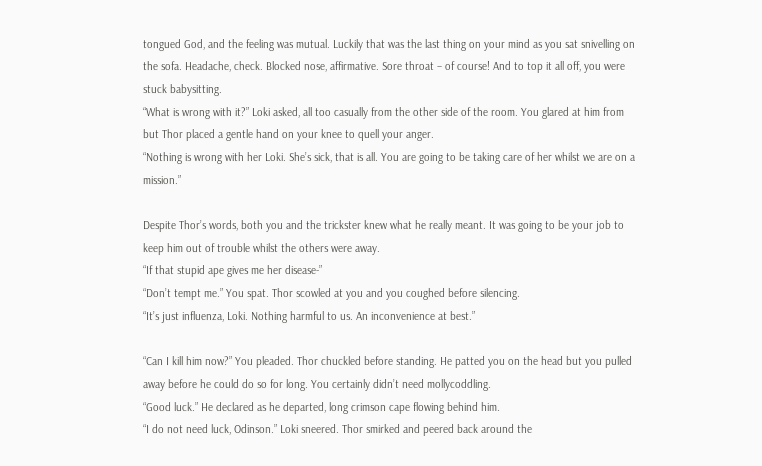tongued God, and the feeling was mutual. Luckily that was the last thing on your mind as you sat snivelling on the sofa. Headache, check. Blocked nose, affirmative. Sore throat – of course! And to top it all off, you were stuck babysitting.
“What is wrong with it?” Loki asked, all too casually from the other side of the room. You glared at him from but Thor placed a gentle hand on your knee to quell your anger.
“Nothing is wrong with her Loki. She’s sick, that is all. You are going to be taking care of her whilst we are on a mission.”

Despite Thor’s words, both you and the trickster knew what he really meant. It was going to be your job to keep him out of trouble whilst the others were away.
“If that stupid ape gives me her disease-”
“Don’t tempt me.” You spat. Thor scowled at you and you coughed before silencing.
“It’s just influenza, Loki. Nothing harmful to us. An inconvenience at best.”

“Can I kill him now?” You pleaded. Thor chuckled before standing. He patted you on the head but you pulled away before he could do so for long. You certainly didn’t need mollycoddling.
“Good luck.” He declared as he departed, long crimson cape flowing behind him.
“I do not need luck, Odinson.” Loki sneered. Thor smirked and peered back around the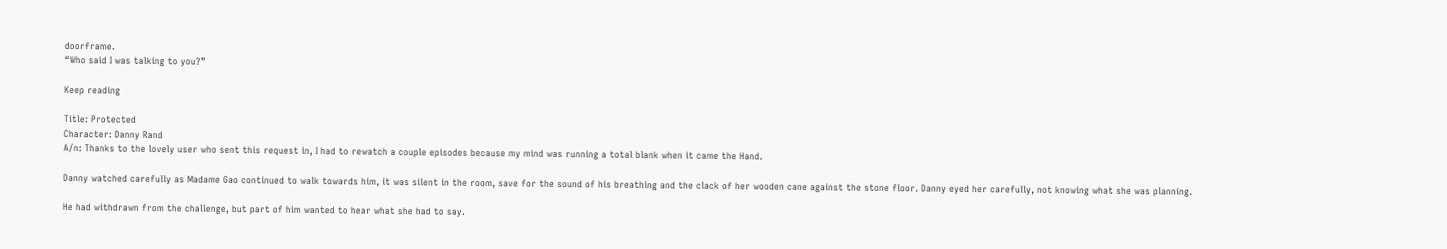doorframe.
“Who said I was talking to you?”

Keep reading

Title: Protected
Character: Danny Rand
A/n: Thanks to the lovely user who sent this request in, I had to rewatch a couple episodes because my mind was running a total blank when it came the Hand.

Danny watched carefully as Madame Gao continued to walk towards him, it was silent in the room, save for the sound of his breathing and the clack of her wooden cane against the stone floor. Danny eyed her carefully, not knowing what she was planning.

He had withdrawn from the challenge, but part of him wanted to hear what she had to say.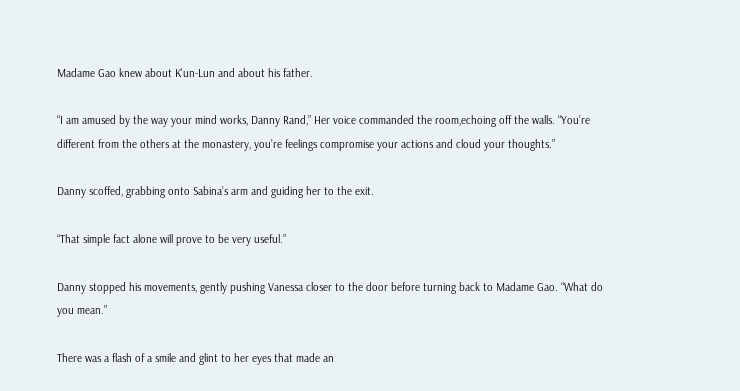Madame Gao knew about K'un-Lun and about his father.

“I am amused by the way your mind works, Danny Rand,” Her voice commanded the room,echoing off the walls. “You’re different from the others at the monastery, you’re feelings compromise your actions and cloud your thoughts.”

Danny scoffed, grabbing onto Sabina’s arm and guiding her to the exit.

“That simple fact alone will prove to be very useful.”

Danny stopped his movements, gently pushing Vanessa closer to the door before turning back to Madame Gao. “What do you mean.”

There was a flash of a smile and glint to her eyes that made an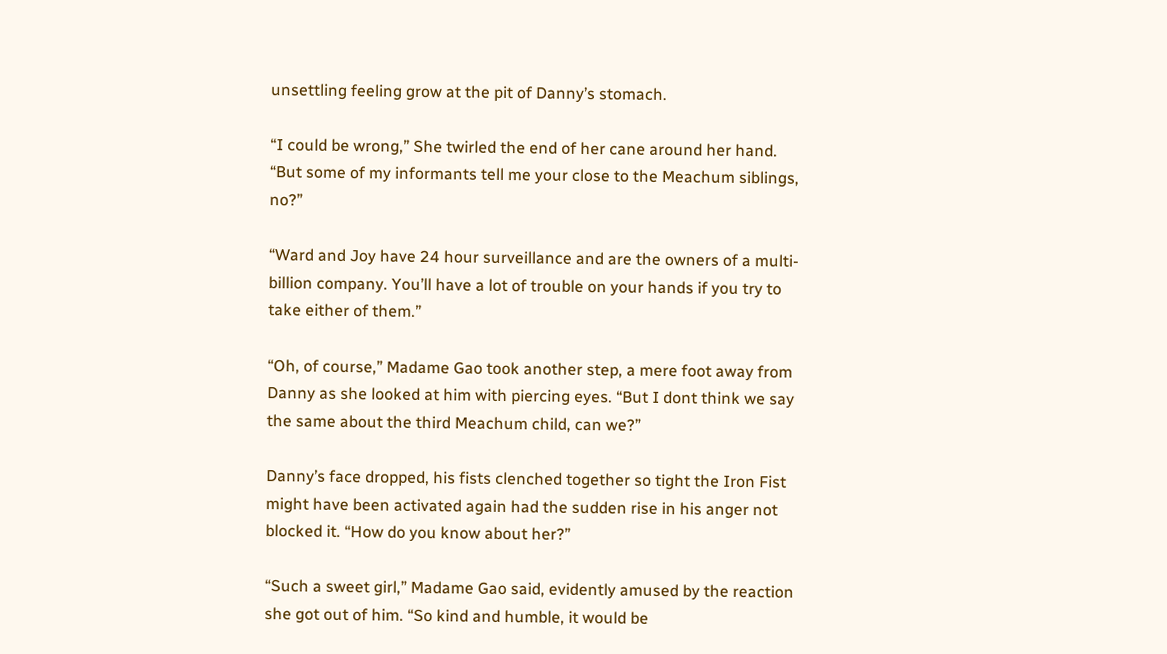unsettling feeling grow at the pit of Danny’s stomach.

“I could be wrong,” She twirled the end of her cane around her hand. “But some of my informants tell me your close to the Meachum siblings, no?”

“Ward and Joy have 24 hour surveillance and are the owners of a multi-billion company. You’ll have a lot of trouble on your hands if you try to take either of them.”

“Oh, of course,” Madame Gao took another step, a mere foot away from Danny as she looked at him with piercing eyes. “But I dont think we say the same about the third Meachum child, can we?”

Danny’s face dropped, his fists clenched together so tight the Iron Fist might have been activated again had the sudden rise in his anger not blocked it. “How do you know about her?”

“Such a sweet girl,” Madame Gao said, evidently amused by the reaction she got out of him. “So kind and humble, it would be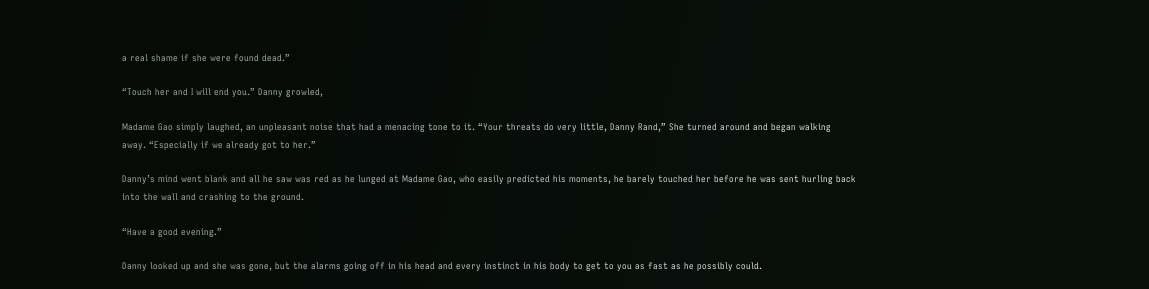a real shame if she were found dead.”

“Touch her and I will end you.” Danny growled,

Madame Gao simply laughed, an unpleasant noise that had a menacing tone to it. “Your threats do very little, Danny Rand,” She turned around and began walking away. “Especially if we already got to her.”

Danny’s mind went blank and all he saw was red as he lunged at Madame Gao, who easily predicted his moments, he barely touched her before he was sent hurling back into the wall and crashing to the ground.

“Have a good evening.”

Danny looked up and she was gone, but the alarms going off in his head and every instinct in his body to get to you as fast as he possibly could.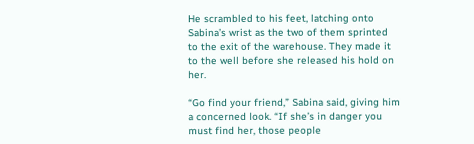He scrambled to his feet, latching onto Sabina’s wrist as the two of them sprinted to the exit of the warehouse. They made it to the well before she released his hold on her.

“Go find your friend,” Sabina said, giving him a concerned look. “If she’s in danger you must find her, those people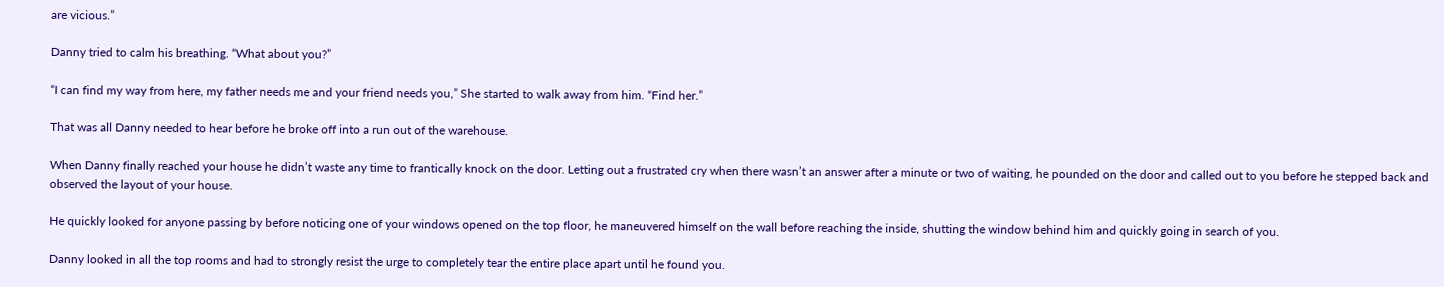are vicious.”

Danny tried to calm his breathing. “What about you?”

“I can find my way from here, my father needs me and your friend needs you,” She started to walk away from him. “Find her.”

That was all Danny needed to hear before he broke off into a run out of the warehouse.

When Danny finally reached your house he didn’t waste any time to frantically knock on the door. Letting out a frustrated cry when there wasn’t an answer after a minute or two of waiting, he pounded on the door and called out to you before he stepped back and observed the layout of your house.

He quickly looked for anyone passing by before noticing one of your windows opened on the top floor, he maneuvered himself on the wall before reaching the inside, shutting the window behind him and quickly going in search of you.

Danny looked in all the top rooms and had to strongly resist the urge to completely tear the entire place apart until he found you.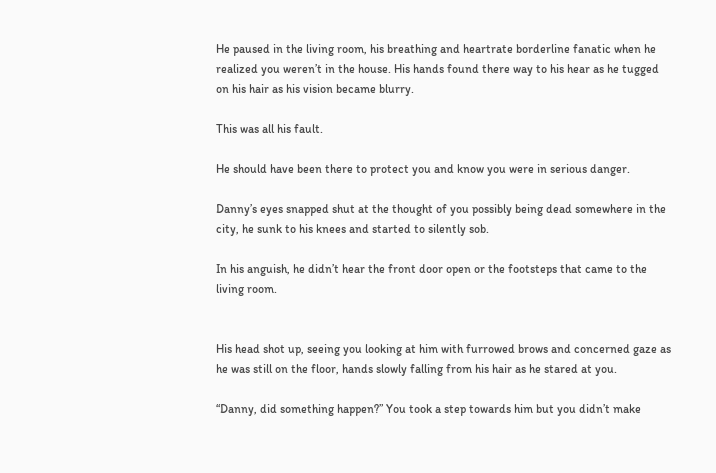He paused in the living room, his breathing and heartrate borderline fanatic when he realized you weren’t in the house. His hands found there way to his hear as he tugged on his hair as his vision became blurry.

This was all his fault.

He should have been there to protect you and know you were in serious danger.

Danny’s eyes snapped shut at the thought of you possibly being dead somewhere in the city, he sunk to his knees and started to silently sob.

In his anguish, he didn’t hear the front door open or the footsteps that came to the living room.


His head shot up, seeing you looking at him with furrowed brows and concerned gaze as he was still on the floor, hands slowly falling from his hair as he stared at you.

“Danny, did something happen?” You took a step towards him but you didn’t make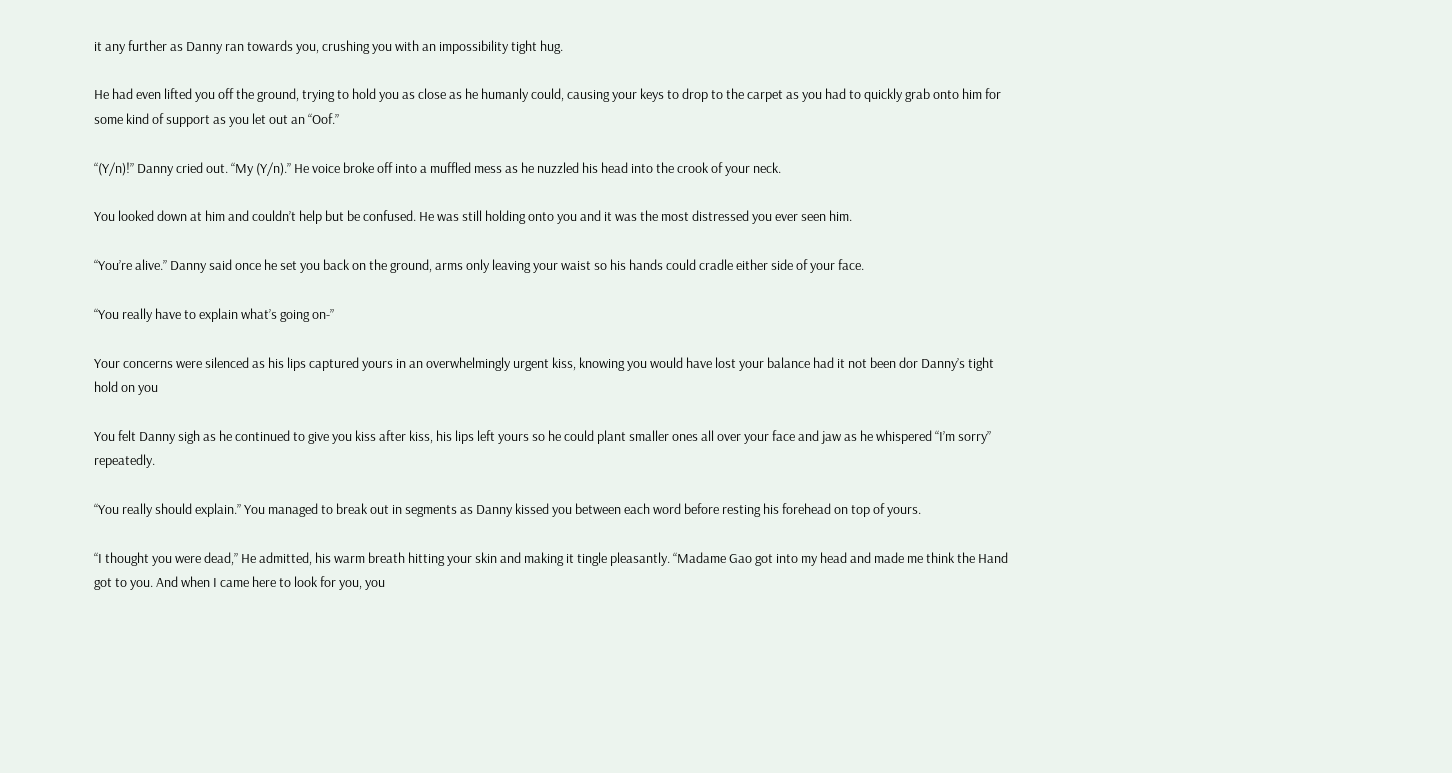it any further as Danny ran towards you, crushing you with an impossibility tight hug.

He had even lifted you off the ground, trying to hold you as close as he humanly could, causing your keys to drop to the carpet as you had to quickly grab onto him for some kind of support as you let out an “Oof.”

“(Y/n)!” Danny cried out. “My (Y/n).” He voice broke off into a muffled mess as he nuzzled his head into the crook of your neck.

You looked down at him and couldn’t help but be confused. He was still holding onto you and it was the most distressed you ever seen him.

“You’re alive.” Danny said once he set you back on the ground, arms only leaving your waist so his hands could cradle either side of your face.

“You really have to explain what’s going on-”

Your concerns were silenced as his lips captured yours in an overwhelmingly urgent kiss, knowing you would have lost your balance had it not been dor Danny’s tight hold on you

You felt Danny sigh as he continued to give you kiss after kiss, his lips left yours so he could plant smaller ones all over your face and jaw as he whispered “I’m sorry” repeatedly.

“You really should explain.” You managed to break out in segments as Danny kissed you between each word before resting his forehead on top of yours.

“I thought you were dead,” He admitted, his warm breath hitting your skin and making it tingle pleasantly. “Madame Gao got into my head and made me think the Hand got to you. And when I came here to look for you, you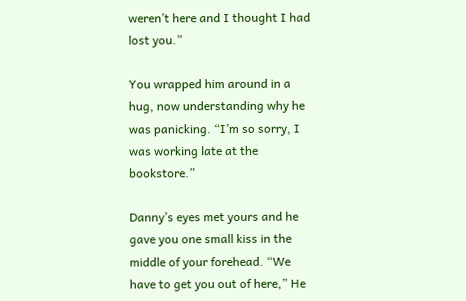weren’t here and I thought I had lost you.”

You wrapped him around in a hug, now understanding why he was panicking. “I’m so sorry, I was working late at the bookstore.”

Danny’s eyes met yours and he gave you one small kiss in the middle of your forehead. “We have to get you out of here,” He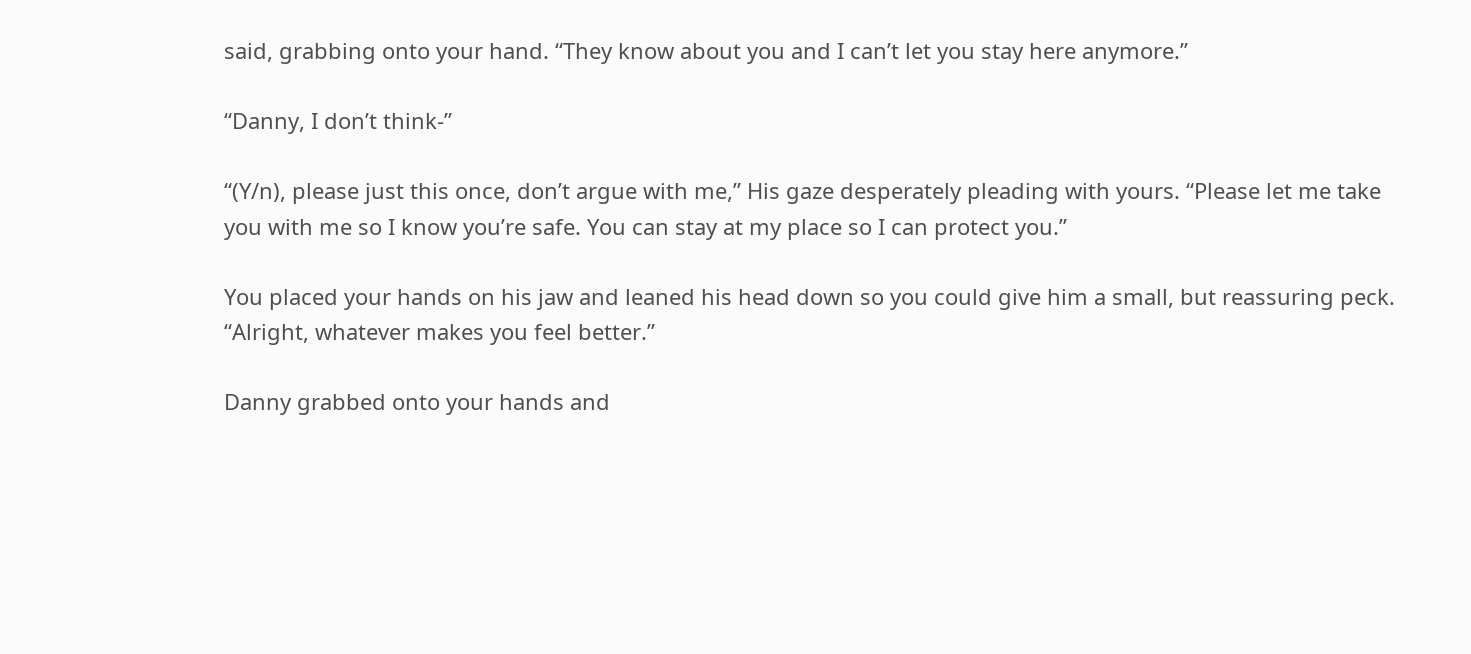said, grabbing onto your hand. “They know about you and I can’t let you stay here anymore.”

“Danny, I don’t think-”

“(Y/n), please just this once, don’t argue with me,” His gaze desperately pleading with yours. “Please let me take you with me so I know you’re safe. You can stay at my place so I can protect you.”

You placed your hands on his jaw and leaned his head down so you could give him a small, but reassuring peck. “Alright, whatever makes you feel better.”

Danny grabbed onto your hands and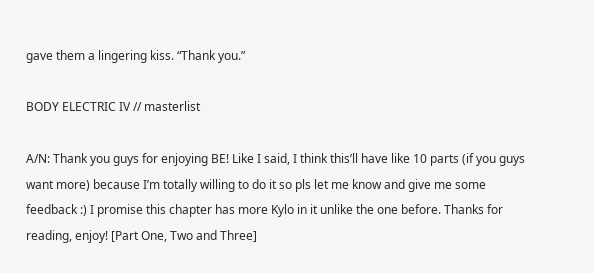gave them a lingering kiss. “Thank you.”

BODY ELECTRIC IV // masterlist

A/N: Thank you guys for enjoying BE! Like I said, I think this’ll have like 10 parts (if you guys want more) because I’m totally willing to do it so pls let me know and give me some feedback :) I promise this chapter has more Kylo in it unlike the one before. Thanks for reading, enjoy! [Part One, Two and Three]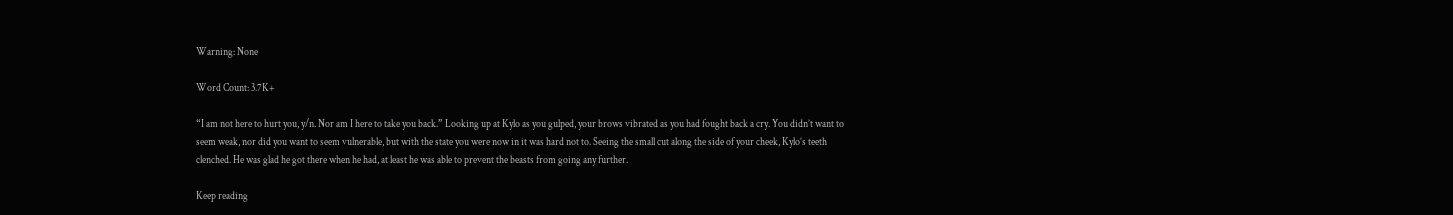Warning: None

Word Count: 3.7K+

“I am not here to hurt you, y/n. Nor am I here to take you back.” Looking up at Kylo as you gulped, your brows vibrated as you had fought back a cry. You didn’t want to seem weak, nor did you want to seem vulnerable, but with the state you were now in it was hard not to. Seeing the small cut along the side of your cheek, Kylo’s teeth clenched. He was glad he got there when he had, at least he was able to prevent the beasts from going any further.

Keep reading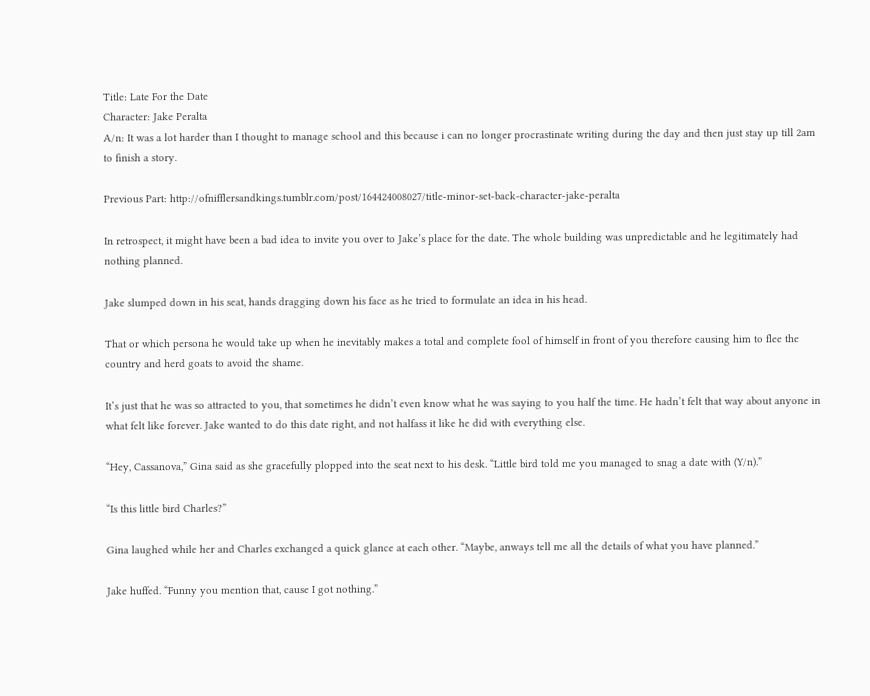Title: Late For the Date
Character: Jake Peralta
A/n: It was a lot harder than I thought to manage school and this because i can no longer procrastinate writing during the day and then just stay up till 2am to finish a story.

Previous Part: http://ofnifflersandkings.tumblr.com/post/164424008027/title-minor-set-back-character-jake-peralta

In retrospect, it might have been a bad idea to invite you over to Jake’s place for the date. The whole building was unpredictable and he legitimately had nothing planned.

Jake slumped down in his seat, hands dragging down his face as he tried to formulate an idea in his head.

That or which persona he would take up when he inevitably makes a total and complete fool of himself in front of you therefore causing him to flee the country and herd goats to avoid the shame.

It’s just that he was so attracted to you, that sometimes he didn’t even know what he was saying to you half the time. He hadn’t felt that way about anyone in what felt like forever. Jake wanted to do this date right, and not halfass it like he did with everything else.

“Hey, Cassanova,” Gina said as she gracefully plopped into the seat next to his desk. “Little bird told me you managed to snag a date with (Y/n).”

“Is this little bird Charles?”

Gina laughed while her and Charles exchanged a quick glance at each other. “Maybe, anways tell me all the details of what you have planned.”

Jake huffed. “Funny you mention that, cause I got nothing.”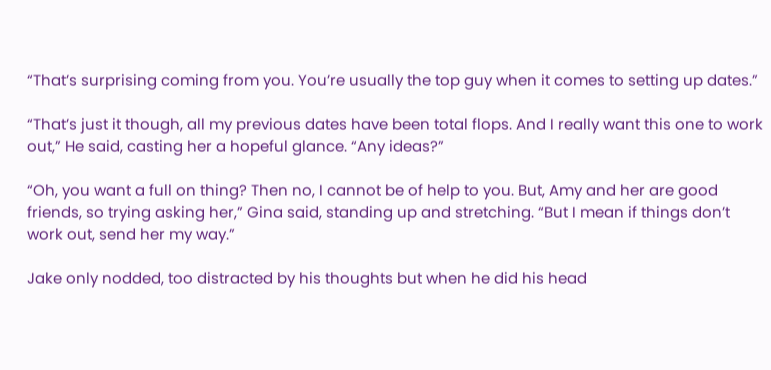“That’s surprising coming from you. You’re usually the top guy when it comes to setting up dates.”

“That’s just it though, all my previous dates have been total flops. And I really want this one to work out,” He said, casting her a hopeful glance. “Any ideas?”

“Oh, you want a full on thing? Then no, I cannot be of help to you. But, Amy and her are good friends, so trying asking her,” Gina said, standing up and stretching. “But I mean if things don’t work out, send her my way.”

Jake only nodded, too distracted by his thoughts but when he did his head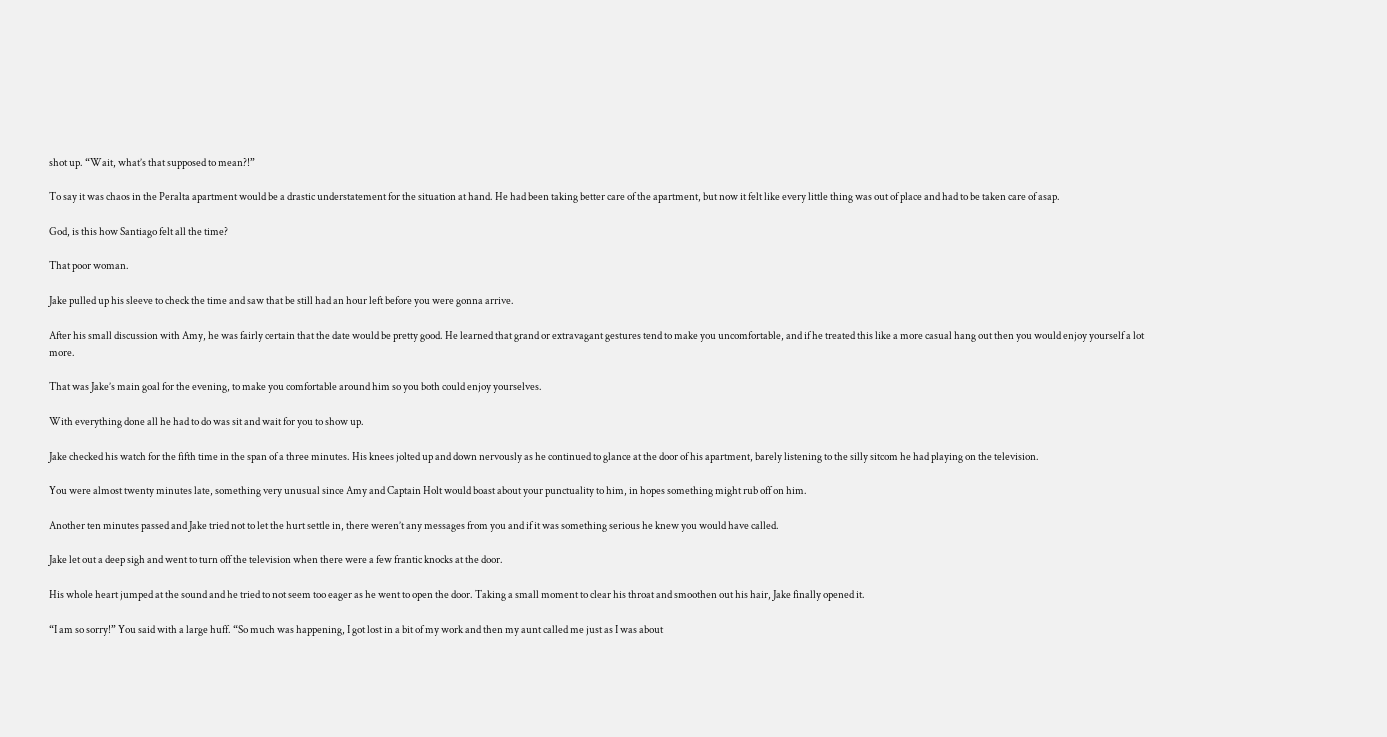shot up. “Wait, what’s that supposed to mean?!”

To say it was chaos in the Peralta apartment would be a drastic understatement for the situation at hand. He had been taking better care of the apartment, but now it felt like every little thing was out of place and had to be taken care of asap.

God, is this how Santiago felt all the time?

That poor woman.

Jake pulled up his sleeve to check the time and saw that be still had an hour left before you were gonna arrive.

After his small discussion with Amy, he was fairly certain that the date would be pretty good. He learned that grand or extravagant gestures tend to make you uncomfortable, and if he treated this like a more casual hang out then you would enjoy yourself a lot more.

That was Jake’s main goal for the evening, to make you comfortable around him so you both could enjoy yourselves.

With everything done all he had to do was sit and wait for you to show up.

Jake checked his watch for the fifth time in the span of a three minutes. His knees jolted up and down nervously as he continued to glance at the door of his apartment, barely listening to the silly sitcom he had playing on the television.

You were almost twenty minutes late, something very unusual since Amy and Captain Holt would boast about your punctuality to him, in hopes something might rub off on him.

Another ten minutes passed and Jake tried not to let the hurt settle in, there weren’t any messages from you and if it was something serious he knew you would have called.

Jake let out a deep sigh and went to turn off the television when there were a few frantic knocks at the door.

His whole heart jumped at the sound and he tried to not seem too eager as he went to open the door. Taking a small moment to clear his throat and smoothen out his hair, Jake finally opened it.

“I am so sorry!” You said with a large huff. “So much was happening, I got lost in a bit of my work and then my aunt called me just as I was about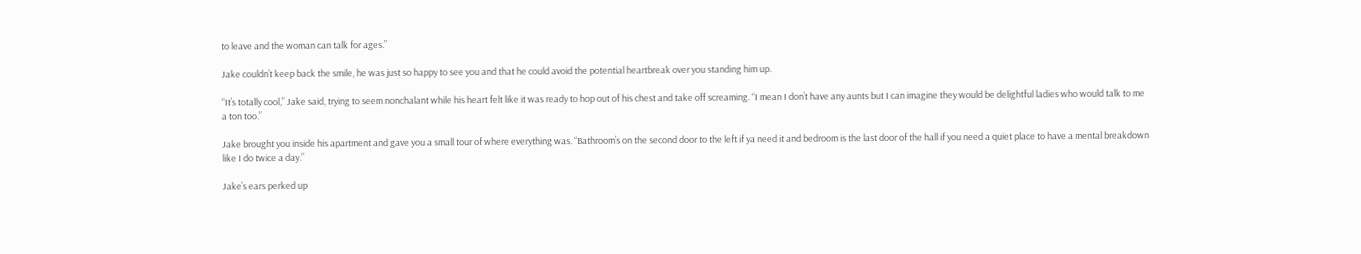to leave and the woman can talk for ages.”

Jake couldn’t keep back the smile, he was just so happy to see you and that he could avoid the potential heartbreak over you standing him up.

“It’s totally cool,” Jake said, trying to seem nonchalant while his heart felt like it was ready to hop out of his chest and take off screaming. “I mean I don’t have any aunts but I can imagine they would be delightful ladies who would talk to me a ton too.”

Jake brought you inside his apartment and gave you a small tour of where everything was. “Bathroom’s on the second door to the left if ya need it and bedroom is the last door of the hall if you need a quiet place to have a mental breakdown like I do twice a day.”

Jake’s ears perked up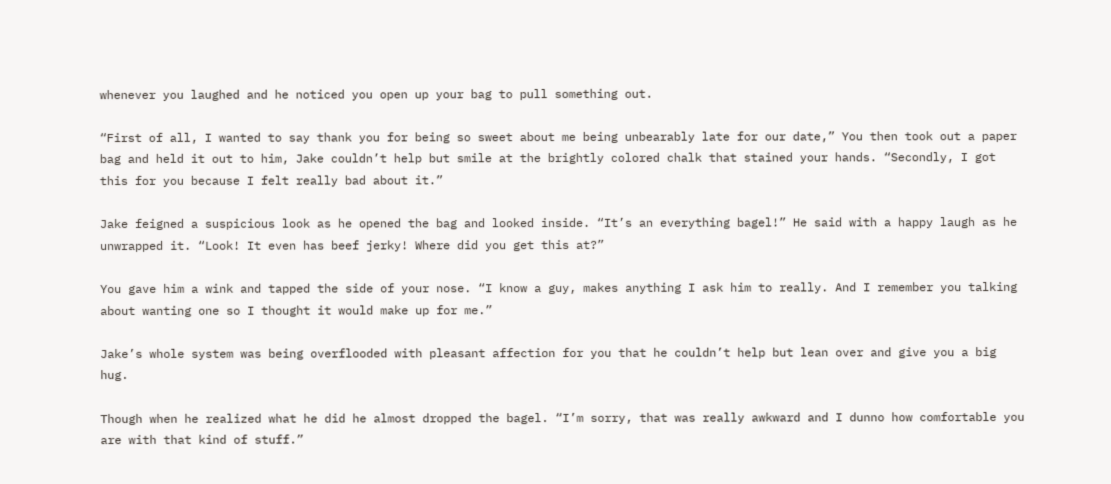whenever you laughed and he noticed you open up your bag to pull something out.

“First of all, I wanted to say thank you for being so sweet about me being unbearably late for our date,” You then took out a paper bag and held it out to him, Jake couldn’t help but smile at the brightly colored chalk that stained your hands. “Secondly, I got this for you because I felt really bad about it.”

Jake feigned a suspicious look as he opened the bag and looked inside. “It’s an everything bagel!” He said with a happy laugh as he unwrapped it. “Look! It even has beef jerky! Where did you get this at?”

You gave him a wink and tapped the side of your nose. “I know a guy, makes anything I ask him to really. And I remember you talking about wanting one so I thought it would make up for me.”

Jake’s whole system was being overflooded with pleasant affection for you that he couldn’t help but lean over and give you a big hug.

Though when he realized what he did he almost dropped the bagel. “I’m sorry, that was really awkward and I dunno how comfortable you are with that kind of stuff.”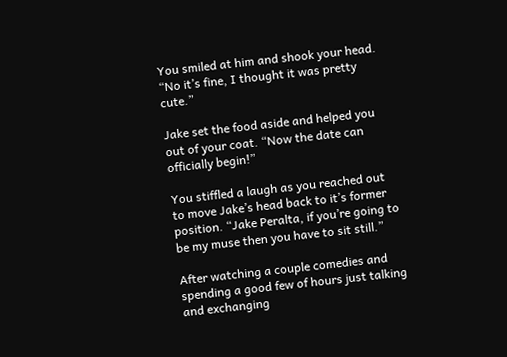You smiled at him and shook your head. “No it’s fine, I thought it was pretty cute.”

Jake set the food aside and helped you out of your coat. “Now the date can officially begin!”

You stiffled a laugh as you reached out to move Jake’s head back to it’s former position. “Jake Peralta, if you’re going to be my muse then you have to sit still.”

After watching a couple comedies and spending a good few of hours just talking and exchanging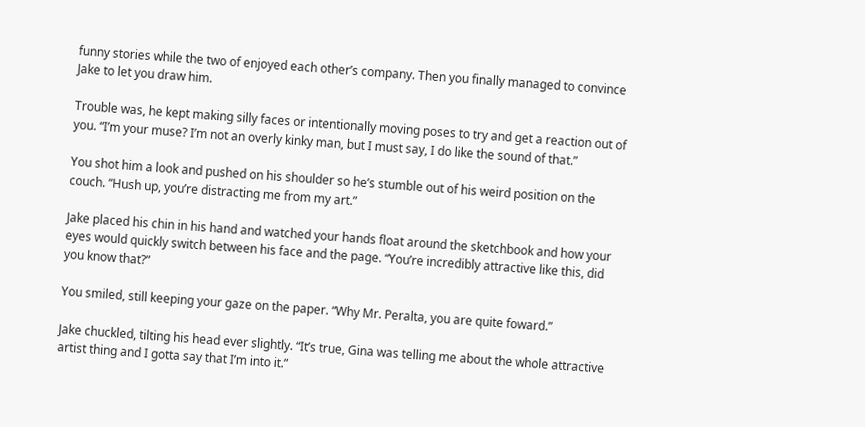funny stories while the two of enjoyed each other’s company. Then you finally managed to convince Jake to let you draw him.

Trouble was, he kept making silly faces or intentionally moving poses to try and get a reaction out of you. “I’m your muse? I’m not an overly kinky man, but I must say, I do like the sound of that.”

You shot him a look and pushed on his shoulder so he’s stumble out of his weird position on the couch. “Hush up, you’re distracting me from my art.”

Jake placed his chin in his hand and watched your hands float around the sketchbook and how your eyes would quickly switch between his face and the page. “You’re incredibly attractive like this, did you know that?”

You smiled, still keeping your gaze on the paper. “Why Mr. Peralta, you are quite foward.”

Jake chuckled, tilting his head ever slightly. “It’s true, Gina was telling me about the whole attractive artist thing and I gotta say that I’m into it.”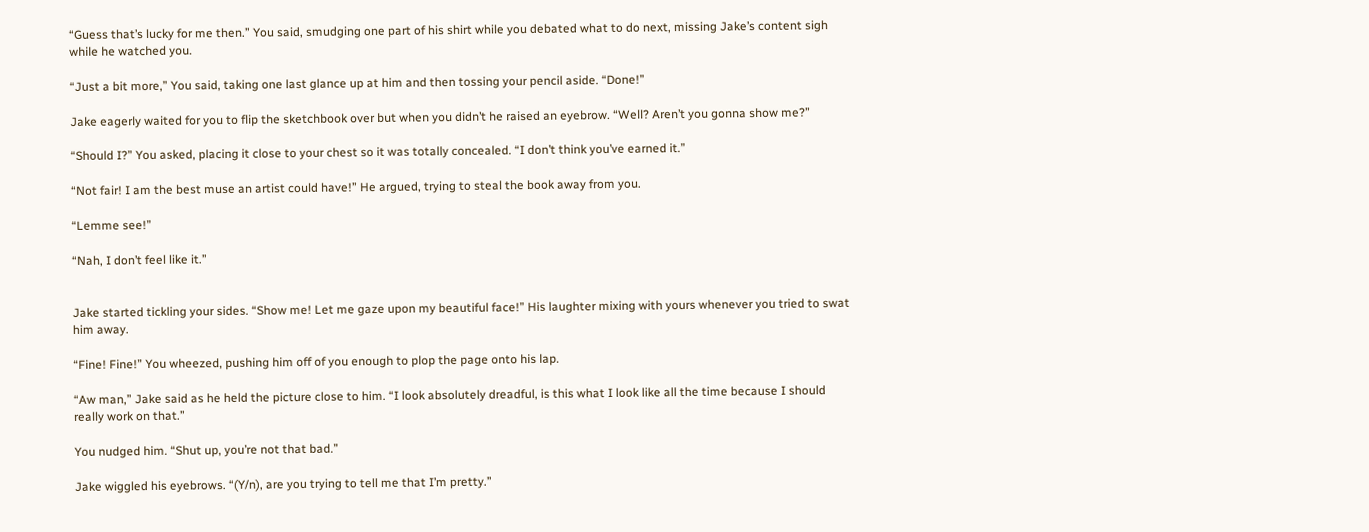“Guess that’s lucky for me then.” You said, smudging one part of his shirt while you debated what to do next, missing Jake’s content sigh while he watched you.

“Just a bit more,” You said, taking one last glance up at him and then tossing your pencil aside. “Done!”

Jake eagerly waited for you to flip the sketchbook over but when you didn’t he raised an eyebrow. “Well? Aren’t you gonna show me?”

“Should I?” You asked, placing it close to your chest so it was totally concealed. “I don’t think you’ve earned it.”

“Not fair! I am the best muse an artist could have!” He argued, trying to steal the book away from you.

“Lemme see!”

“Nah, I don’t feel like it.”


Jake started tickling your sides. “Show me! Let me gaze upon my beautiful face!” His laughter mixing with yours whenever you tried to swat him away.

“Fine! Fine!” You wheezed, pushing him off of you enough to plop the page onto his lap.

“Aw man,” Jake said as he held the picture close to him. “I look absolutely dreadful, is this what I look like all the time because I should really work on that.”

You nudged him. “Shut up, you’re not that bad.”

Jake wiggled his eyebrows. “(Y/n), are you trying to tell me that I’m pretty.”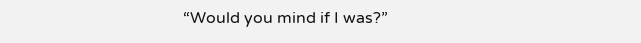“Would you mind if I was?”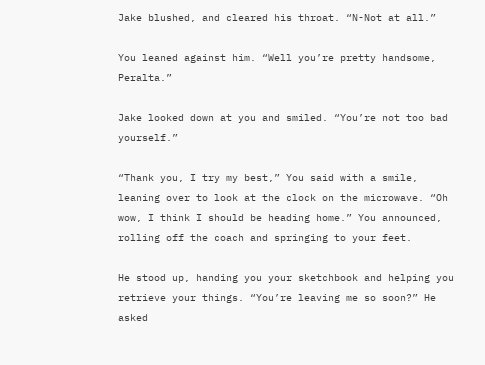Jake blushed, and cleared his throat. “N-Not at all.”

You leaned against him. “Well you’re pretty handsome, Peralta.”

Jake looked down at you and smiled. “You’re not too bad yourself.”

“Thank you, I try my best,” You said with a smile, leaning over to look at the clock on the microwave. “Oh wow, I think I should be heading home.” You announced, rolling off the coach and springing to your feet.

He stood up, handing you your sketchbook and helping you retrieve your things. “You’re leaving me so soon?” He asked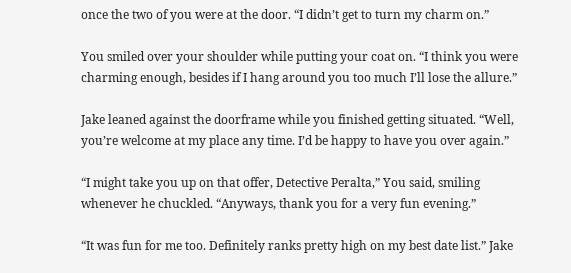once the two of you were at the door. “I didn’t get to turn my charm on.”

You smiled over your shoulder while putting your coat on. “I think you were charming enough, besides if I hang around you too much I’ll lose the allure.”

Jake leaned against the doorframe while you finished getting situated. “Well, you’re welcome at my place any time. I’d be happy to have you over again.”

“I might take you up on that offer, Detective Peralta,” You said, smiling whenever he chuckled. “Anyways, thank you for a very fun evening.”

“It was fun for me too. Definitely ranks pretty high on my best date list.” Jake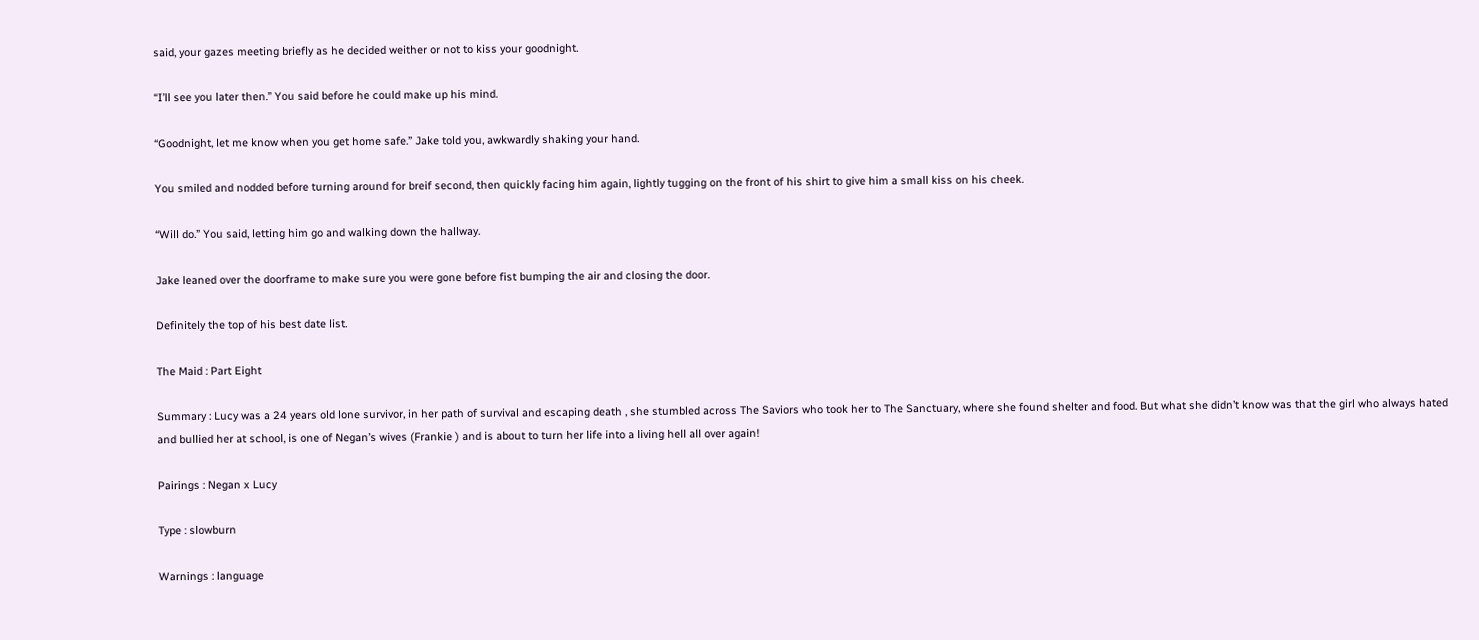said, your gazes meeting briefly as he decided weither or not to kiss your goodnight.

“I’ll see you later then.” You said before he could make up his mind.

“Goodnight, let me know when you get home safe.” Jake told you, awkwardly shaking your hand.

You smiled and nodded before turning around for breif second, then quickly facing him again, lightly tugging on the front of his shirt to give him a small kiss on his cheek.

“Will do.” You said, letting him go and walking down the hallway.

Jake leaned over the doorframe to make sure you were gone before fist bumping the air and closing the door.

Definitely the top of his best date list.

The Maid : Part Eight

Summary : Lucy was a 24 years old lone survivor, in her path of survival and escaping death , she stumbled across The Saviors who took her to The Sanctuary, where she found shelter and food. But what she didn’t know was that the girl who always hated and bullied her at school, is one of Negan’s wives (Frankie ) and is about to turn her life into a living hell all over again!

Pairings : Negan x Lucy

Type : slowburn

Warnings : language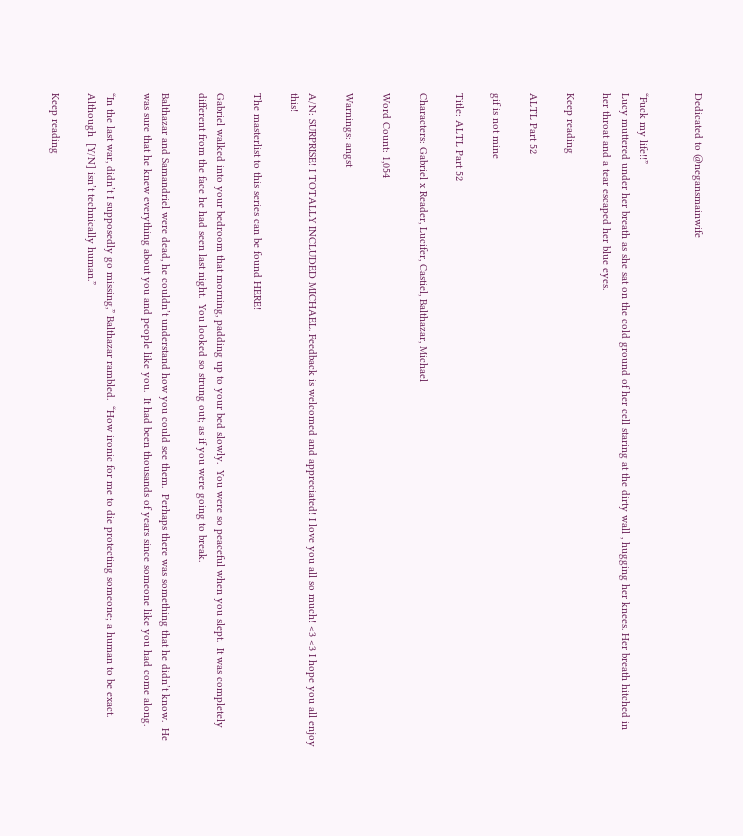Dedicated to @negansmainwife


“Fuck my life!!”
Lucy muttered under her breath as she sat on the cold ground of her cell staring at the dirty wall , hugging her knees. Her breath hitched in her throat and a tear escaped her blue eyes.

Keep reading

ALTL Part 52

gif is not mine

Title: ALTL Part 52

Characters: Gabriel x Reader, Lucifer, Castiel, Balthazar, Michael

Word Count: 1,054

Warnings: angst

A/N: SURPRISE! I TOTALLY INCLUDED MICHAEL. Feedback is welcomed and appreciated! I love you all so much! <3 <3 I hope you all enjoy this!

The masterlist to this series can be found HERE!

Gabriel walked into your bedroom that morning, padding up to your bed slowly.  You were so peaceful when you slept.  It was completely different from the face he had seen last night.  You looked so strung out; as if you were going to break.

Balthazar and Samandriel were dead, he couldn’t understand how you could see them.  Perhaps there was something that he didn’t know.  He was sure that he knew everything about you and people like you.  It had been thousands of years since someone like you had come along.

“In the last war, didn’t I supposedly go missing,” Balthazar rambled.  “How ironic for me to die protecting someone; a human to be exact.  Although  [Y/N] isn’t technically human.”

Keep reading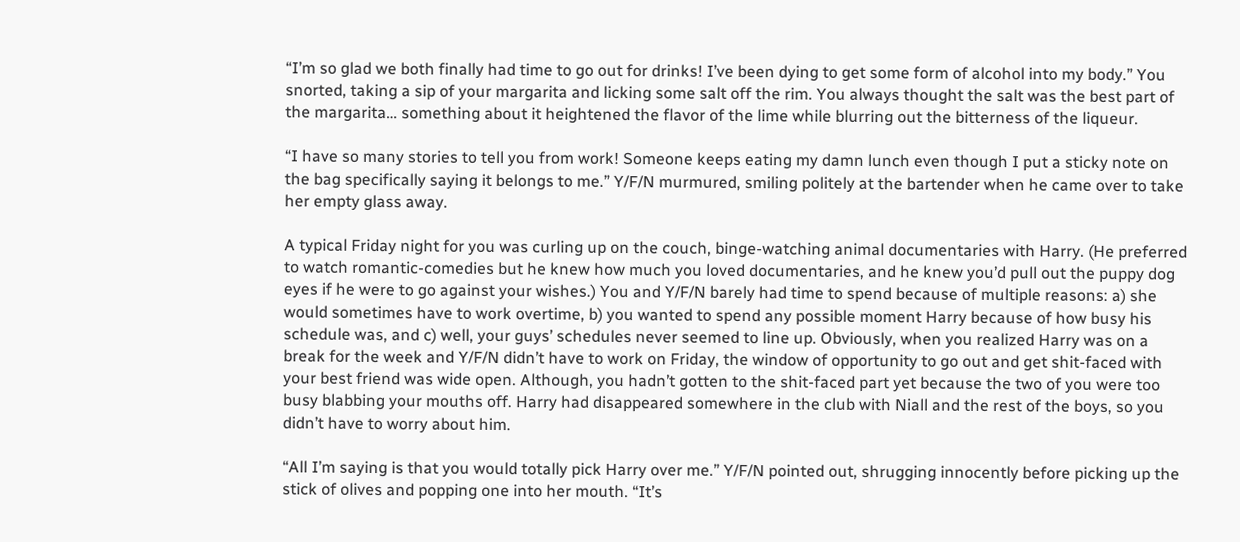“I’m so glad we both finally had time to go out for drinks! I’ve been dying to get some form of alcohol into my body.” You snorted, taking a sip of your margarita and licking some salt off the rim. You always thought the salt was the best part of the margarita… something about it heightened the flavor of the lime while blurring out the bitterness of the liqueur.

“I have so many stories to tell you from work! Someone keeps eating my damn lunch even though I put a sticky note on the bag specifically saying it belongs to me.” Y/F/N murmured, smiling politely at the bartender when he came over to take her empty glass away.

A typical Friday night for you was curling up on the couch, binge-watching animal documentaries with Harry. (He preferred to watch romantic-comedies but he knew how much you loved documentaries, and he knew you’d pull out the puppy dog eyes if he were to go against your wishes.) You and Y/F/N barely had time to spend because of multiple reasons: a) she would sometimes have to work overtime, b) you wanted to spend any possible moment Harry because of how busy his schedule was, and c) well, your guys’ schedules never seemed to line up. Obviously, when you realized Harry was on a break for the week and Y/F/N didn’t have to work on Friday, the window of opportunity to go out and get shit-faced with your best friend was wide open. Although, you hadn’t gotten to the shit-faced part yet because the two of you were too busy blabbing your mouths off. Harry had disappeared somewhere in the club with Niall and the rest of the boys, so you didn’t have to worry about him.

“All I’m saying is that you would totally pick Harry over me.” Y/F/N pointed out, shrugging innocently before picking up the stick of olives and popping one into her mouth. “It’s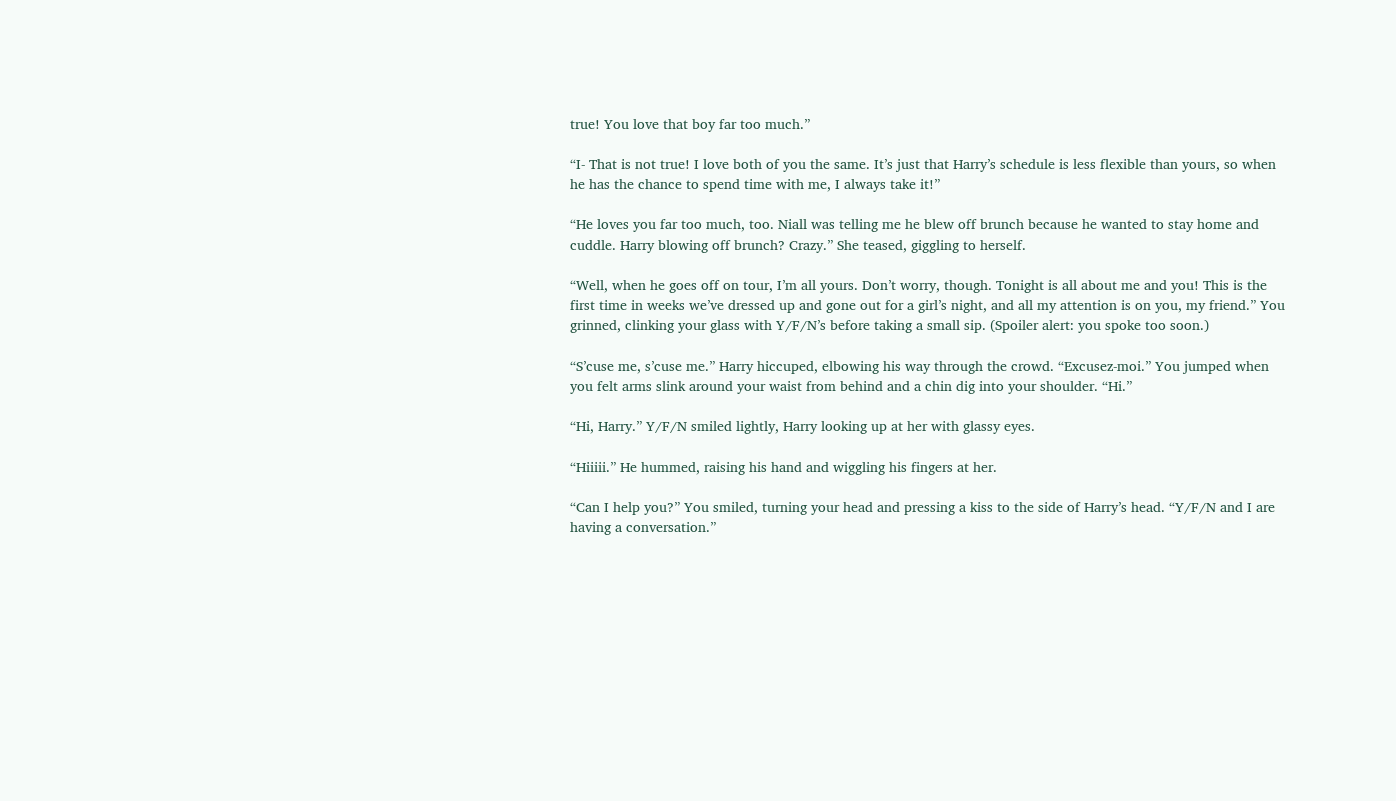true! You love that boy far too much.”

“I- That is not true! I love both of you the same. It’s just that Harry’s schedule is less flexible than yours, so when he has the chance to spend time with me, I always take it!”

“He loves you far too much, too. Niall was telling me he blew off brunch because he wanted to stay home and cuddle. Harry blowing off brunch? Crazy.” She teased, giggling to herself.

“Well, when he goes off on tour, I’m all yours. Don’t worry, though. Tonight is all about me and you! This is the first time in weeks we’ve dressed up and gone out for a girl’s night, and all my attention is on you, my friend.” You grinned, clinking your glass with Y/F/N’s before taking a small sip. (Spoiler alert: you spoke too soon.)

“S’cuse me, s’cuse me.” Harry hiccuped, elbowing his way through the crowd. “Excusez-moi.” You jumped when you felt arms slink around your waist from behind and a chin dig into your shoulder. “Hi.”

“Hi, Harry.” Y/F/N smiled lightly, Harry looking up at her with glassy eyes.

“Hiiiii.” He hummed, raising his hand and wiggling his fingers at her.

“Can I help you?” You smiled, turning your head and pressing a kiss to the side of Harry’s head. “Y/F/N and I are having a conversation.”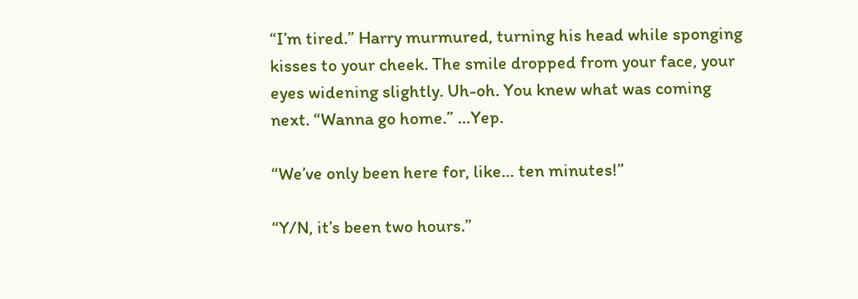“I’m tired.” Harry murmured, turning his head while sponging kisses to your cheek. The smile dropped from your face, your eyes widening slightly. Uh-oh. You knew what was coming next. “Wanna go home.” …Yep.

“We’ve only been here for, like… ten minutes!”

“Y/N, it’s been two hours.”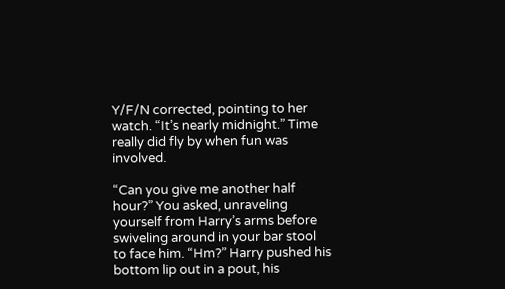Y/F/N corrected, pointing to her watch. “It’s nearly midnight.” Time really did fly by when fun was involved.

“Can you give me another half hour?” You asked, unraveling yourself from Harry’s arms before swiveling around in your bar stool to face him. “Hm?” Harry pushed his bottom lip out in a pout, his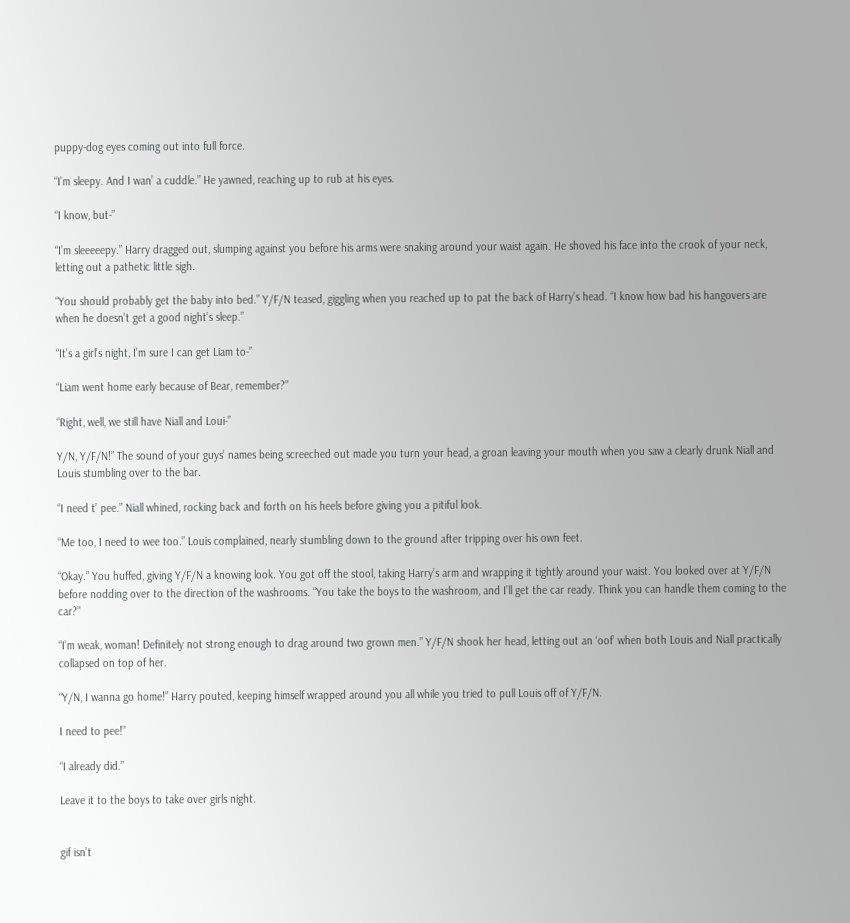puppy-dog eyes coming out into full force.

“I’m sleepy. And I wan’ a cuddle.” He yawned, reaching up to rub at his eyes.

“I know, but-”

“I’m sleeeeepy.” Harry dragged out, slumping against you before his arms were snaking around your waist again. He shoved his face into the crook of your neck, letting out a pathetic little sigh.

“You should probably get the baby into bed.” Y/F/N teased, giggling when you reached up to pat the back of Harry’s head. “I know how bad his hangovers are when he doesn’t get a good night’s sleep.”

“It’s a girl’s night, I’m sure I can get Liam to-”

“Liam went home early because of Bear, remember?”

“Right, well, we still have Niall and Loui-”

Y/N, Y/F/N!” The sound of your guys’ names being screeched out made you turn your head, a groan leaving your mouth when you saw a clearly drunk Niall and Louis stumbling over to the bar.

“I need t’ pee.” Niall whined, rocking back and forth on his heels before giving you a pitiful look.

“Me too, I need to wee too.” Louis complained, nearly stumbling down to the ground after tripping over his own feet.

“Okay.” You huffed, giving Y/F/N a knowing look. You got off the stool, taking Harry’s arm and wrapping it tightly around your waist. You looked over at Y/F/N before nodding over to the direction of the washrooms. “You take the boys to the washroom, and I’ll get the car ready. Think you can handle them coming to the car?”

“I’m weak, woman! Definitely not strong enough to drag around two grown men.” Y/F/N shook her head, letting out an ‘oof’ when both Louis and Niall practically collapsed on top of her.

“Y/N, I wanna go home!” Harry pouted, keeping himself wrapped around you all while you tried to pull Louis off of Y/F/N.

I need to pee!”

“I already did.”

Leave it to the boys to take over girls night.


gif isn’t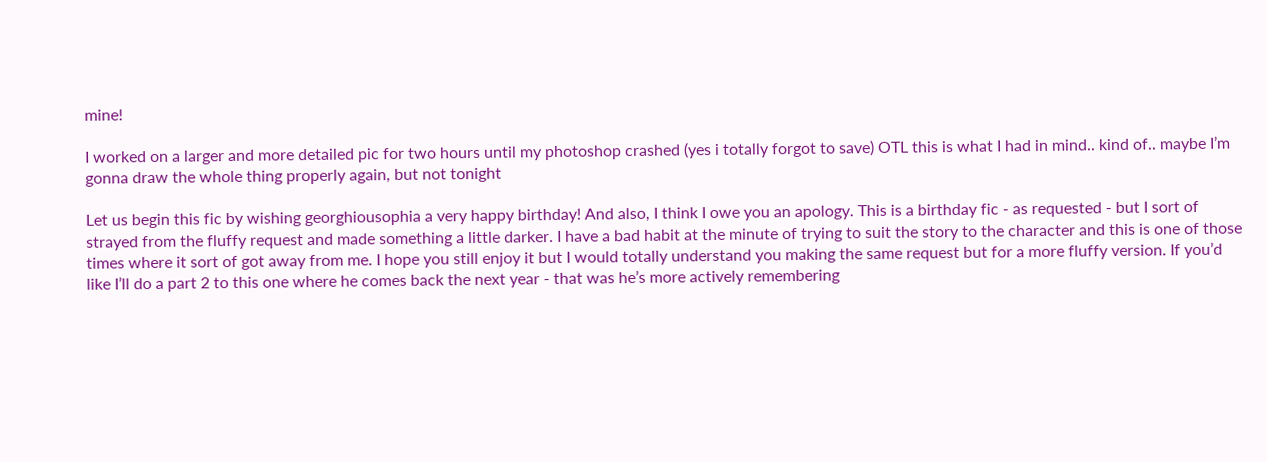mine!

I worked on a larger and more detailed pic for two hours until my photoshop crashed (yes i totally forgot to save) OTL this is what I had in mind.. kind of.. maybe I’m gonna draw the whole thing properly again, but not tonight

Let us begin this fic by wishing georghiousophia a very happy birthday! And also, I think I owe you an apology. This is a birthday fic - as requested - but I sort of strayed from the fluffy request and made something a little darker. I have a bad habit at the minute of trying to suit the story to the character and this is one of those times where it sort of got away from me. I hope you still enjoy it but I would totally understand you making the same request but for a more fluffy version. If you’d like I’ll do a part 2 to this one where he comes back the next year - that was he’s more actively remembering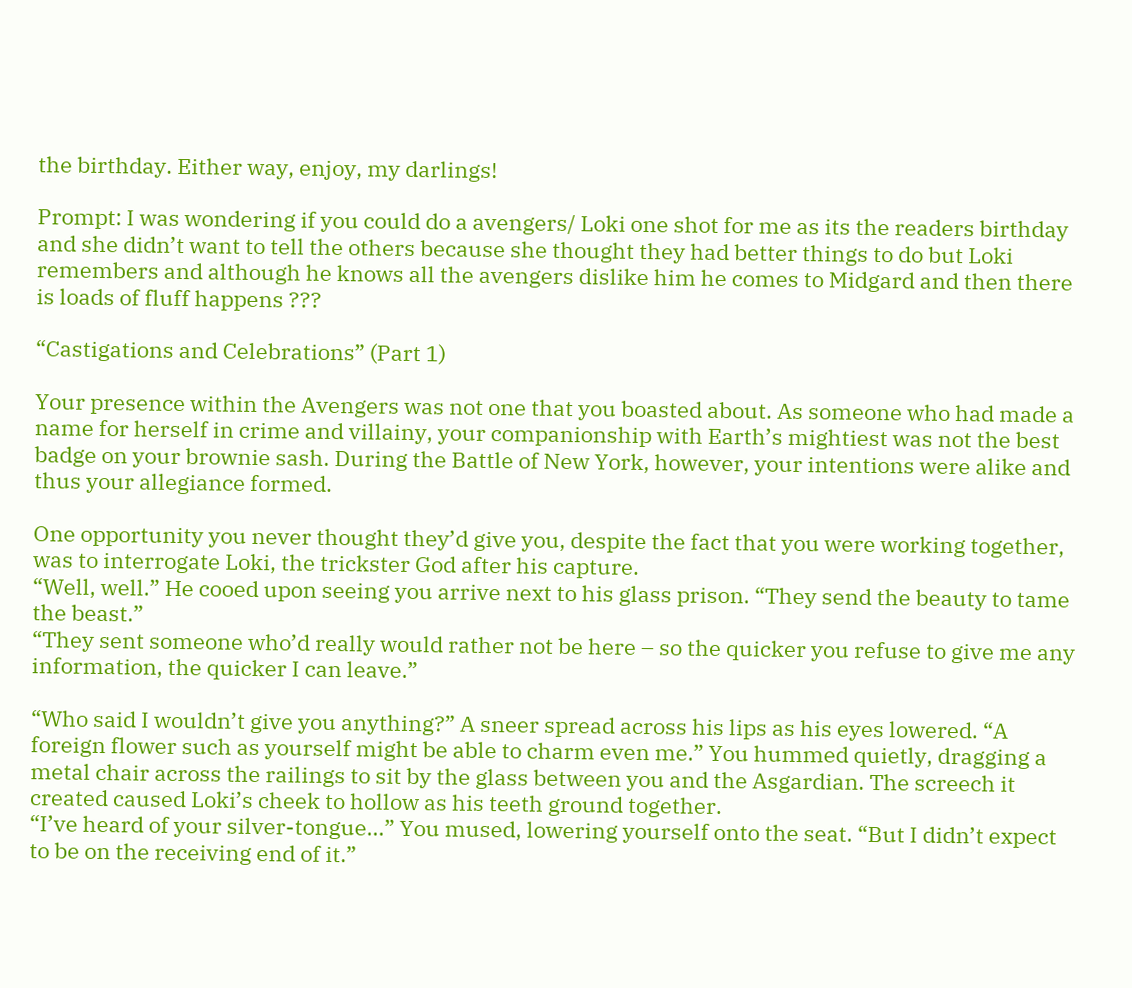the birthday. Either way, enjoy, my darlings!

Prompt: I was wondering if you could do a avengers/ Loki one shot for me as its the readers birthday and she didn’t want to tell the others because she thought they had better things to do but Loki remembers and although he knows all the avengers dislike him he comes to Midgard and then there is loads of fluff happens ???

“Castigations and Celebrations” (Part 1)

Your presence within the Avengers was not one that you boasted about. As someone who had made a name for herself in crime and villainy, your companionship with Earth’s mightiest was not the best badge on your brownie sash. During the Battle of New York, however, your intentions were alike and thus your allegiance formed.

One opportunity you never thought they’d give you, despite the fact that you were working together, was to interrogate Loki, the trickster God after his capture.
“Well, well.” He cooed upon seeing you arrive next to his glass prison. “They send the beauty to tame the beast.”
“They sent someone who’d really would rather not be here – so the quicker you refuse to give me any information, the quicker I can leave.”

“Who said I wouldn’t give you anything?” A sneer spread across his lips as his eyes lowered. “A foreign flower such as yourself might be able to charm even me.” You hummed quietly, dragging a metal chair across the railings to sit by the glass between you and the Asgardian. The screech it created caused Loki’s cheek to hollow as his teeth ground together.
“I’ve heard of your silver-tongue…” You mused, lowering yourself onto the seat. “But I didn’t expect to be on the receiving end of it.”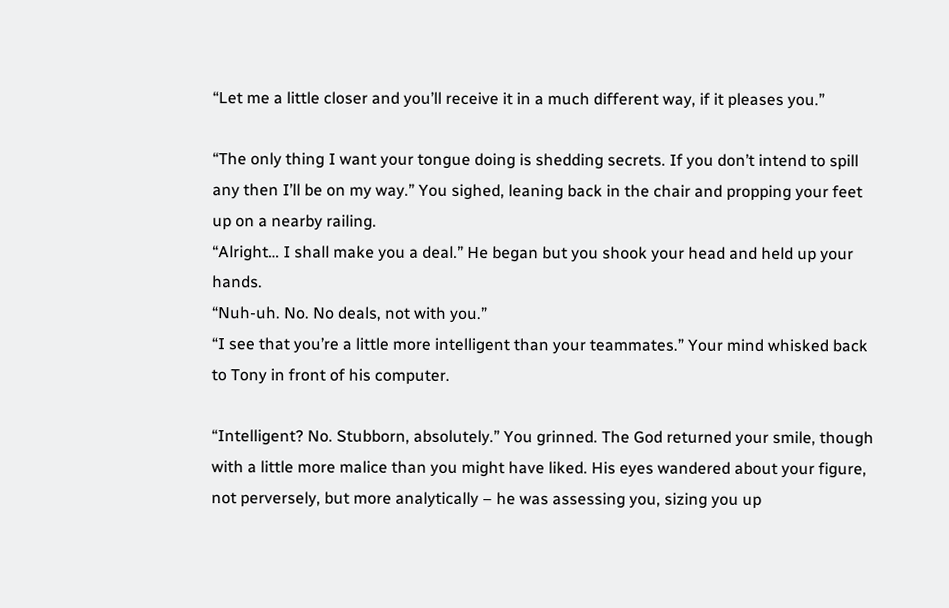“Let me a little closer and you’ll receive it in a much different way, if it pleases you.”

“The only thing I want your tongue doing is shedding secrets. If you don’t intend to spill any then I’ll be on my way.” You sighed, leaning back in the chair and propping your feet up on a nearby railing.
“Alright… I shall make you a deal.” He began but you shook your head and held up your hands.
“Nuh-uh. No. No deals, not with you.”
“I see that you’re a little more intelligent than your teammates.” Your mind whisked back to Tony in front of his computer.

“Intelligent? No. Stubborn, absolutely.” You grinned. The God returned your smile, though with a little more malice than you might have liked. His eyes wandered about your figure, not perversely, but more analytically – he was assessing you, sizing you up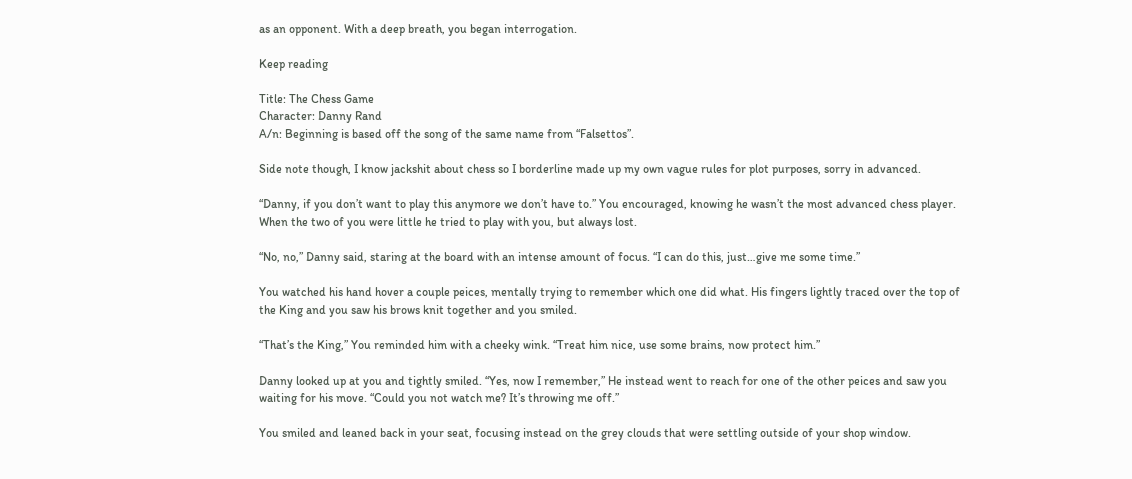as an opponent. With a deep breath, you began interrogation.

Keep reading

Title: The Chess Game
Character: Danny Rand
A/n: Beginning is based off the song of the same name from “Falsettos”.

Side note though, I know jackshit about chess so I borderline made up my own vague rules for plot purposes, sorry in advanced.

“Danny, if you don’t want to play this anymore we don’t have to.” You encouraged, knowing he wasn’t the most advanced chess player. When the two of you were little he tried to play with you, but always lost.

“No, no,” Danny said, staring at the board with an intense amount of focus. “I can do this, just…give me some time.”

You watched his hand hover a couple peices, mentally trying to remember which one did what. His fingers lightly traced over the top of the King and you saw his brows knit together and you smiled.

“That’s the King,” You reminded him with a cheeky wink. “Treat him nice, use some brains, now protect him.”

Danny looked up at you and tightly smiled. “Yes, now I remember,” He instead went to reach for one of the other peices and saw you waiting for his move. “Could you not watch me? It’s throwing me off.”

You smiled and leaned back in your seat, focusing instead on the grey clouds that were settling outside of your shop window.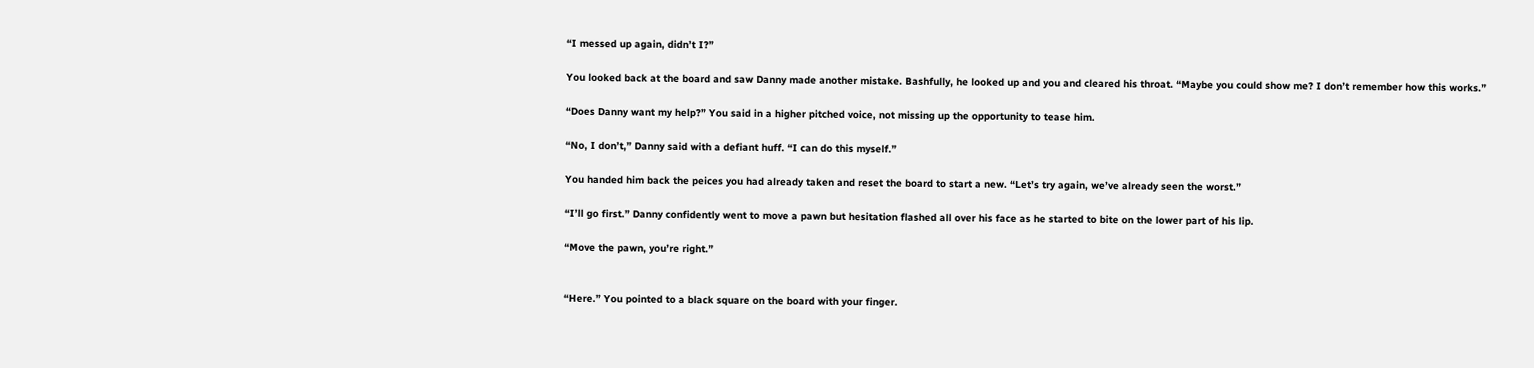“I messed up again, didn’t I?”

You looked back at the board and saw Danny made another mistake. Bashfully, he looked up and you and cleared his throat. “Maybe you could show me? I don’t remember how this works.”

“Does Danny want my help?” You said in a higher pitched voice, not missing up the opportunity to tease him.

“No, I don’t,” Danny said with a defiant huff. “I can do this myself.”

You handed him back the peices you had already taken and reset the board to start a new. “Let’s try again, we’ve already seen the worst.”

“I’ll go first.” Danny confidently went to move a pawn but hesitation flashed all over his face as he started to bite on the lower part of his lip.

“Move the pawn, you’re right.”


“Here.” You pointed to a black square on the board with your finger.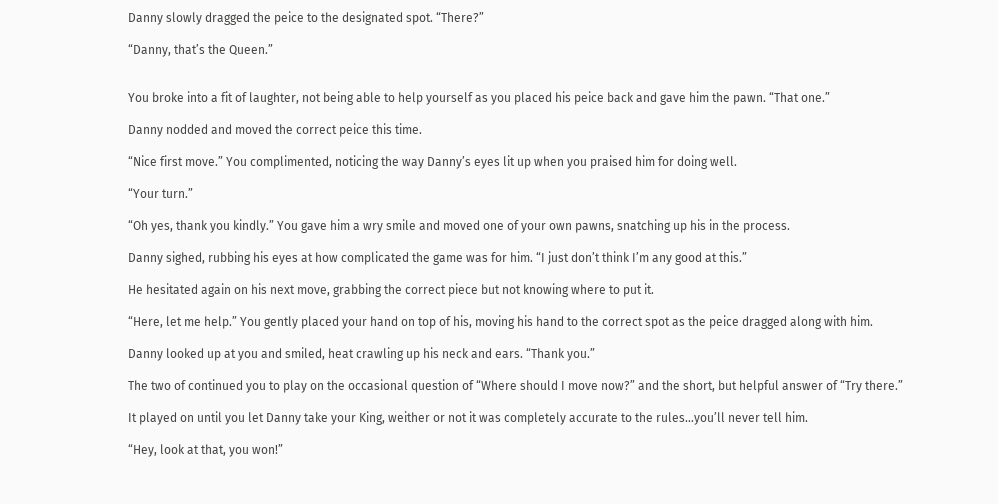Danny slowly dragged the peice to the designated spot. “There?”

“Danny, that’s the Queen.”


You broke into a fit of laughter, not being able to help yourself as you placed his peice back and gave him the pawn. “That one.”

Danny nodded and moved the correct peice this time.

“Nice first move.” You complimented, noticing the way Danny’s eyes lit up when you praised him for doing well.

“Your turn.”

“Oh yes, thank you kindly.” You gave him a wry smile and moved one of your own pawns, snatching up his in the process.

Danny sighed, rubbing his eyes at how complicated the game was for him. “I just don’t think I’m any good at this.”

He hesitated again on his next move, grabbing the correct piece but not knowing where to put it.

“Here, let me help.” You gently placed your hand on top of his, moving his hand to the correct spot as the peice dragged along with him.

Danny looked up at you and smiled, heat crawling up his neck and ears. “Thank you.”

The two of continued you to play on the occasional question of “Where should I move now?” and the short, but helpful answer of “Try there.”

It played on until you let Danny take your King, weither or not it was completely accurate to the rules…you’ll never tell him.

“Hey, look at that, you won!”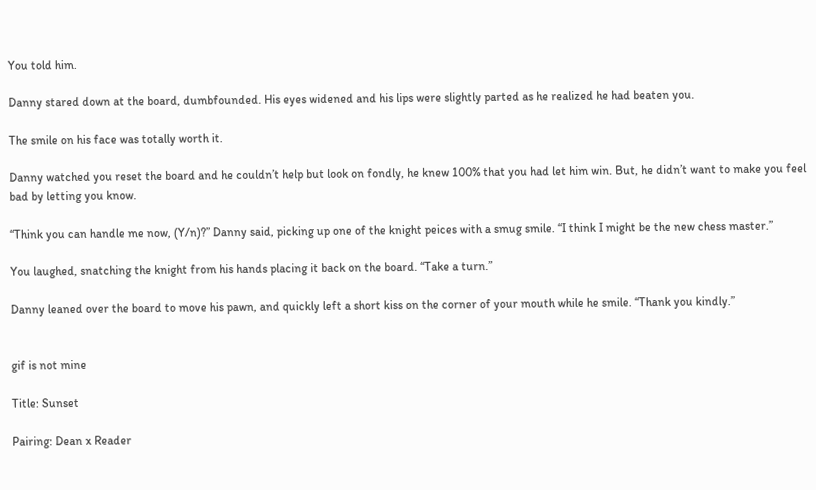You told him.

Danny stared down at the board, dumbfounded. His eyes widened and his lips were slightly parted as he realized he had beaten you.

The smile on his face was totally worth it.

Danny watched you reset the board and he couldn’t help but look on fondly, he knew 100% that you had let him win. But, he didn’t want to make you feel bad by letting you know.

“Think you can handle me now, (Y/n)?” Danny said, picking up one of the knight peices with a smug smile. “I think I might be the new chess master.”

You laughed, snatching the knight from his hands placing it back on the board. “Take a turn.”

Danny leaned over the board to move his pawn, and quickly left a short kiss on the corner of your mouth while he smile. “Thank you kindly.”


gif is not mine

Title: Sunset

Pairing: Dean x Reader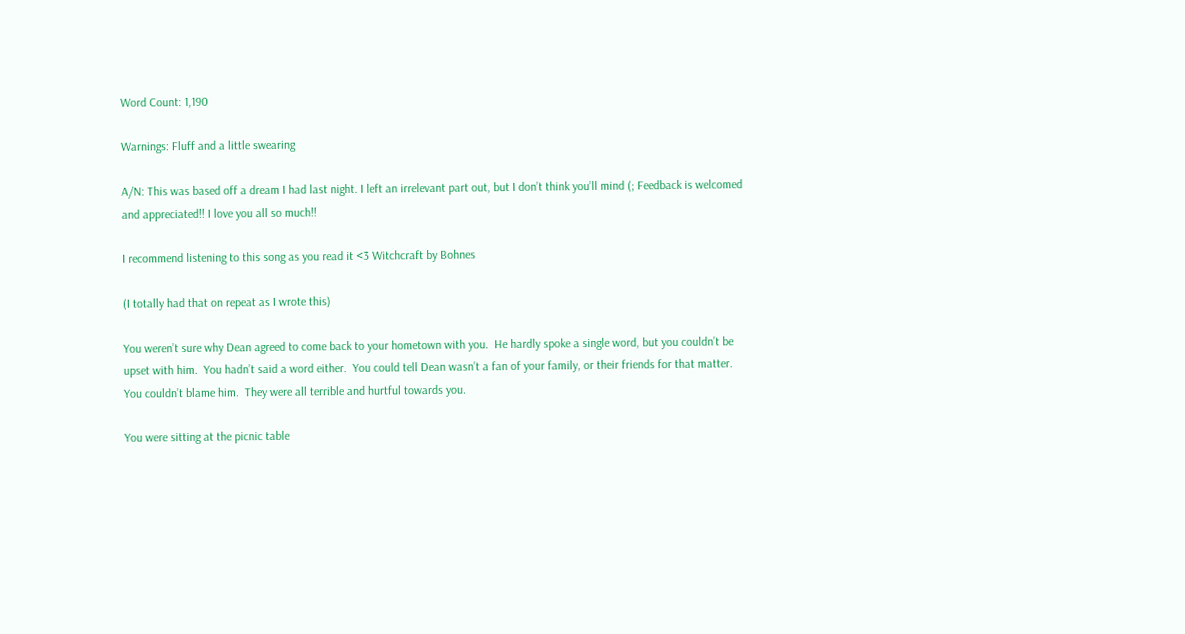Word Count: 1,190

Warnings: Fluff and a little swearing

A/N: This was based off a dream I had last night. I left an irrelevant part out, but I don’t think you’ll mind (; Feedback is welcomed and appreciated!! I love you all so much!!

I recommend listening to this song as you read it <3 Witchcraft by Bohnes

(I totally had that on repeat as I wrote this)

You weren’t sure why Dean agreed to come back to your hometown with you.  He hardly spoke a single word, but you couldn’t be upset with him.  You hadn’t said a word either.  You could tell Dean wasn’t a fan of your family, or their friends for that matter.  You couldn’t blame him.  They were all terrible and hurtful towards you.

You were sitting at the picnic table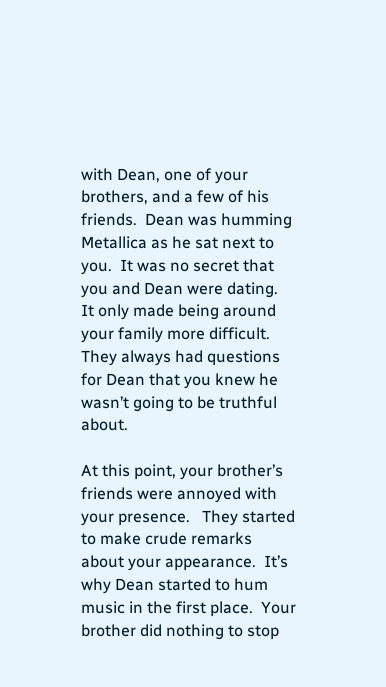with Dean, one of your brothers, and a few of his friends.  Dean was humming Metallica as he sat next to you.  It was no secret that you and Dean were dating.  It only made being around your family more difficult.  They always had questions for Dean that you knew he wasn’t going to be truthful about.

At this point, your brother’s friends were annoyed with your presence.   They started to make crude remarks about your appearance.  It’s why Dean started to hum music in the first place.  Your brother did nothing to stop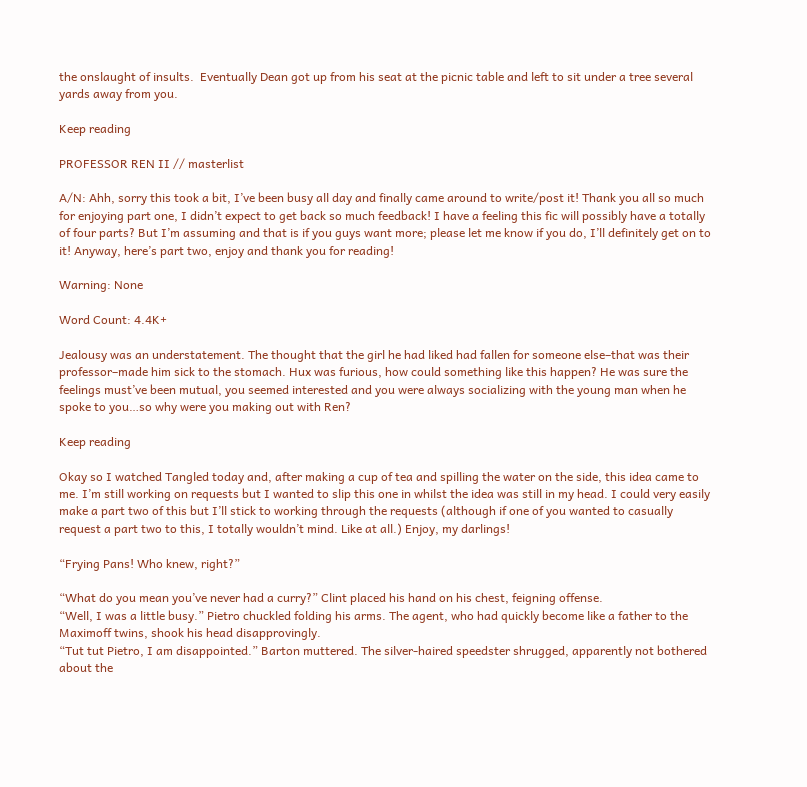the onslaught of insults.  Eventually Dean got up from his seat at the picnic table and left to sit under a tree several yards away from you.

Keep reading

PROFESSOR REN II // masterlist

A/N: Ahh, sorry this took a bit, I’ve been busy all day and finally came around to write/post it! Thank you all so much for enjoying part one, I didn’t expect to get back so much feedback! I have a feeling this fic will possibly have a totally of four parts? But I’m assuming and that is if you guys want more; please let me know if you do, I’ll definitely get on to it! Anyway, here’s part two, enjoy and thank you for reading!

Warning: None

Word Count: 4.4K+

Jealousy was an understatement. The thought that the girl he had liked had fallen for someone else–that was their professor–made him sick to the stomach. Hux was furious, how could something like this happen? He was sure the feelings must’ve been mutual, you seemed interested and you were always socializing with the young man when he spoke to you…so why were you making out with Ren?

Keep reading

Okay so I watched Tangled today and, after making a cup of tea and spilling the water on the side, this idea came to me. I’m still working on requests but I wanted to slip this one in whilst the idea was still in my head. I could very easily make a part two of this but I’ll stick to working through the requests (although if one of you wanted to casually request a part two to this, I totally wouldn’t mind. Like at all.) Enjoy, my darlings!

“Frying Pans! Who knew, right?”

“What do you mean you’ve never had a curry?” Clint placed his hand on his chest, feigning offense.
“Well, I was a little busy.” Pietro chuckled folding his arms. The agent, who had quickly become like a father to the Maximoff twins, shook his head disapprovingly.
“Tut tut Pietro, I am disappointed.” Barton muttered. The silver-haired speedster shrugged, apparently not bothered about the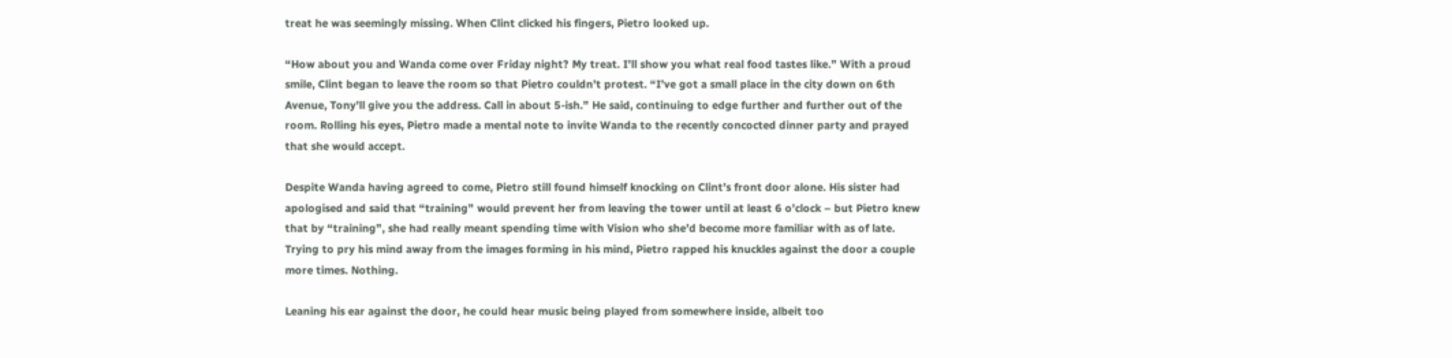treat he was seemingly missing. When Clint clicked his fingers, Pietro looked up.

“How about you and Wanda come over Friday night? My treat. I’ll show you what real food tastes like.” With a proud smile, Clint began to leave the room so that Pietro couldn’t protest. “I’ve got a small place in the city down on 6th Avenue, Tony’ll give you the address. Call in about 5-ish.” He said, continuing to edge further and further out of the room. Rolling his eyes, Pietro made a mental note to invite Wanda to the recently concocted dinner party and prayed that she would accept.

Despite Wanda having agreed to come, Pietro still found himself knocking on Clint’s front door alone. His sister had apologised and said that “training” would prevent her from leaving the tower until at least 6 o’clock – but Pietro knew that by “training”, she had really meant spending time with Vision who she’d become more familiar with as of late. Trying to pry his mind away from the images forming in his mind, Pietro rapped his knuckles against the door a couple more times. Nothing.

Leaning his ear against the door, he could hear music being played from somewhere inside, albeit too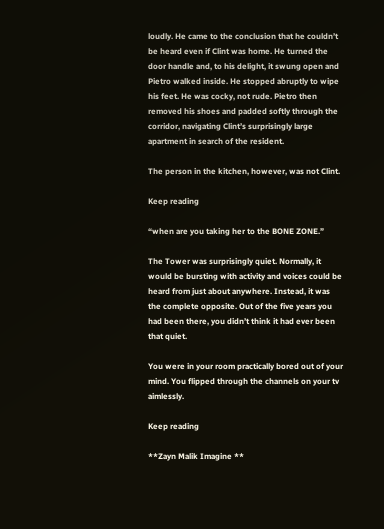loudly. He came to the conclusion that he couldn’t be heard even if Clint was home. He turned the door handle and, to his delight, it swung open and Pietro walked inside. He stopped abruptly to wipe his feet. He was cocky, not rude. Pietro then removed his shoes and padded softly through the corridor, navigating Clint’s surprisingly large apartment in search of the resident.

The person in the kitchen, however, was not Clint.

Keep reading

“when are you taking her to the BONE ZONE.”

The Tower was surprisingly quiet. Normally, it would be bursting with activity and voices could be heard from just about anywhere. Instead, it was the complete opposite. Out of the five years you had been there, you didn’t think it had ever been that quiet.

You were in your room practically bored out of your mind. You flipped through the channels on your tv aimlessly.

Keep reading

**Zayn Malik Imagine **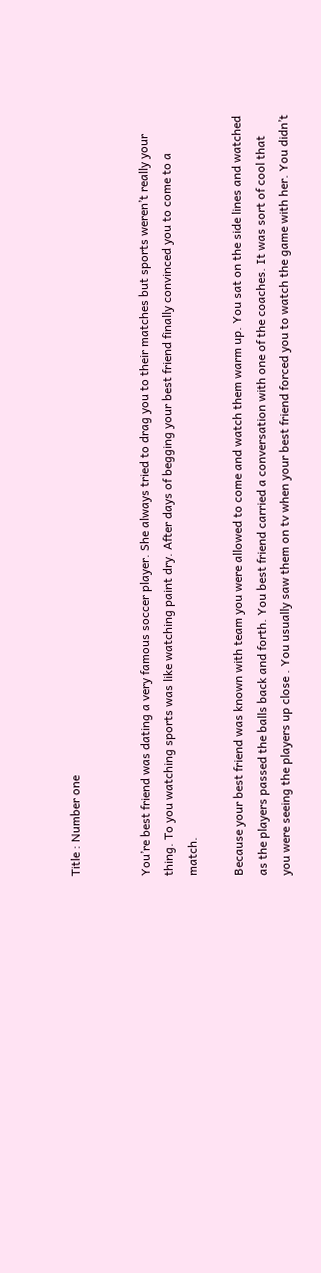Title : Number one


You’re best friend was dating a very famous soccer player. She always tried to drag you to their matches but sports weren’t really your thing. To you watching sports was like watching paint dry. After days of begging your best friend finally convinced you to come to a match.

Because your best friend was known with team you were allowed to come and watch them warm up. You sat on the side lines and watched as the players passed the balls back and forth. You best friend carried a conversation with one of the coaches. It was sort of cool that you were seeing the players up close . You usually saw them on tv when your best friend forced you to watch the game with her. You didn’t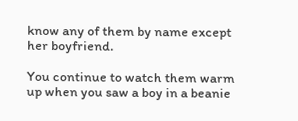know any of them by name except her boyfriend.

You continue to watch them warm up when you saw a boy in a beanie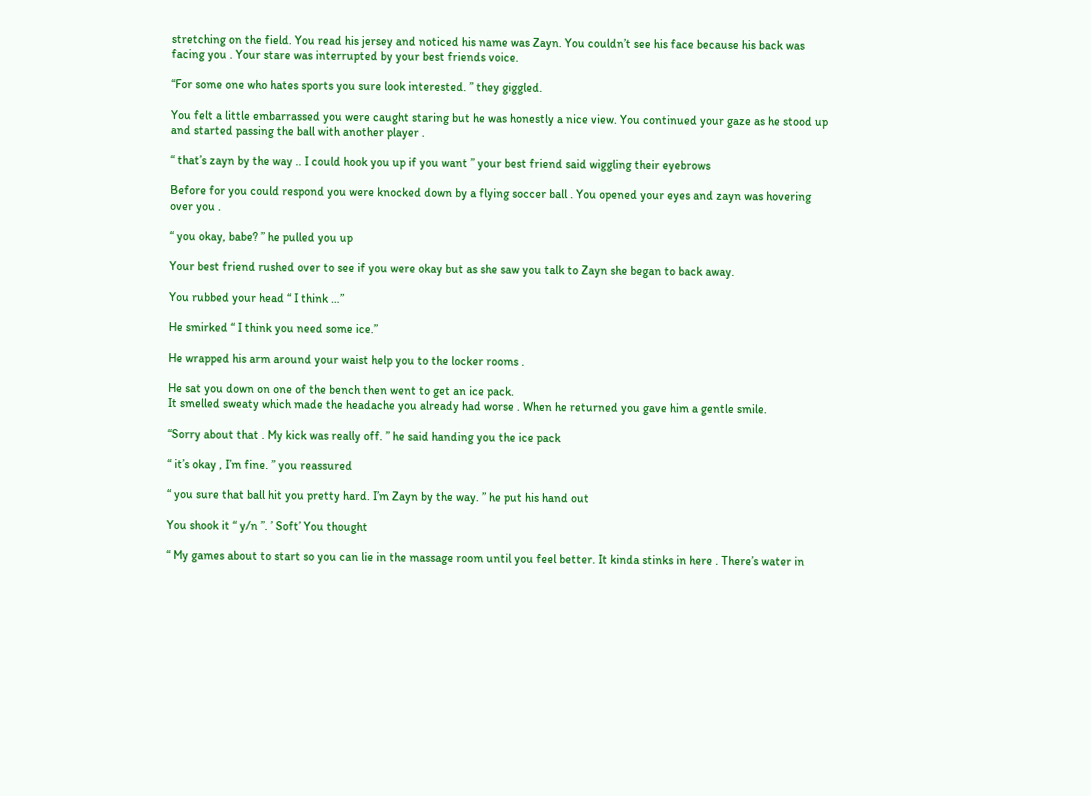stretching on the field. You read his jersey and noticed his name was Zayn. You couldn’t see his face because his back was facing you . Your stare was interrupted by your best friends voice.

“For some one who hates sports you sure look interested. ” they giggled.

You felt a little embarrassed you were caught staring but he was honestly a nice view. You continued your gaze as he stood up and started passing the ball with another player .

“ that’s zayn by the way .. I could hook you up if you want ” your best friend said wiggling their eyebrows

Before for you could respond you were knocked down by a flying soccer ball . You opened your eyes and zayn was hovering over you .

“ you okay, babe? ” he pulled you up

Your best friend rushed over to see if you were okay but as she saw you talk to Zayn she began to back away.

You rubbed your head “ I think …”

He smirked “ I think you need some ice.”

He wrapped his arm around your waist help you to the locker rooms .

He sat you down on one of the bench then went to get an ice pack.
It smelled sweaty which made the headache you already had worse . When he returned you gave him a gentle smile.

“Sorry about that . My kick was really off. ” he said handing you the ice pack

“ it’s okay , I’m fine. ” you reassured

“ you sure that ball hit you pretty hard. I’m Zayn by the way. ” he put his hand out

You shook it “ y/n ”. ’ Soft’ You thought

“ My games about to start so you can lie in the massage room until you feel better. It kinda stinks in here . There’s water in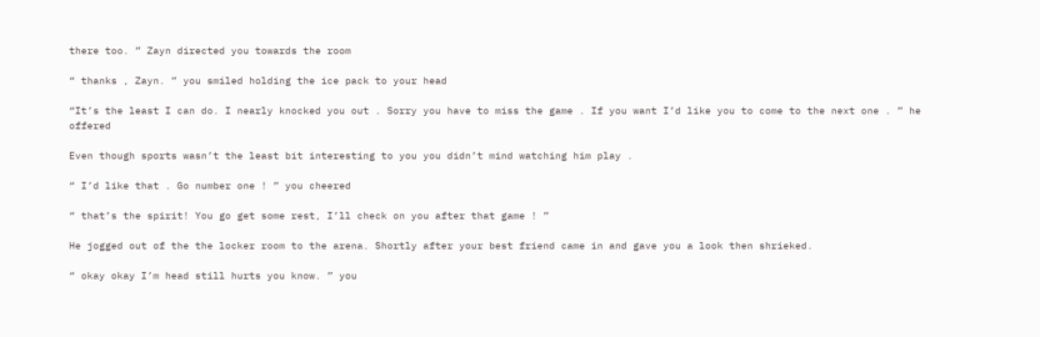there too. ” Zayn directed you towards the room

“ thanks , Zayn. ” you smiled holding the ice pack to your head

“It’s the least I can do. I nearly knocked you out . Sorry you have to miss the game . If you want I’d like you to come to the next one . ” he offered

Even though sports wasn’t the least bit interesting to you you didn’t mind watching him play .

“ I’d like that . Go number one ! ” you cheered

“ that’s the spirit! You go get some rest, I’ll check on you after that game ! ”

He jogged out of the the locker room to the arena. Shortly after your best friend came in and gave you a look then shrieked.

“ okay okay I’m head still hurts you know. ” you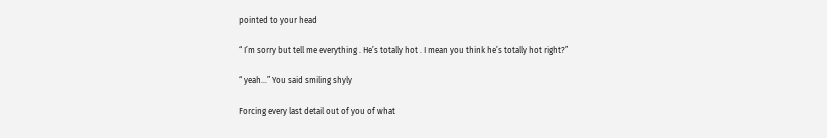pointed to your head

“ I’m sorry but tell me everything . He’s totally hot . I mean you think he’s totally hot right?”

“ yeah…” You said smiling shyly

Forcing every last detail out of you of what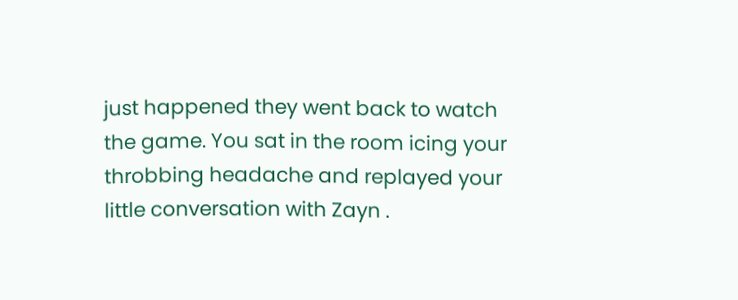just happened they went back to watch the game. You sat in the room icing your throbbing headache and replayed your little conversation with Zayn .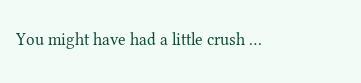You might have had a little crush …